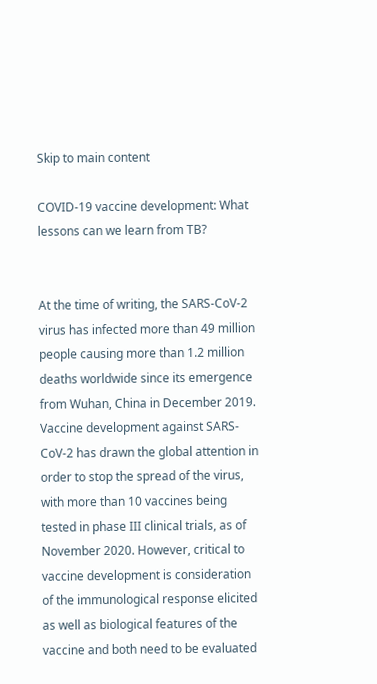Skip to main content

COVID-19 vaccine development: What lessons can we learn from TB?


At the time of writing, the SARS-CoV-2 virus has infected more than 49 million people causing more than 1.2 million deaths worldwide since its emergence from Wuhan, China in December 2019. Vaccine development against SARS-CoV-2 has drawn the global attention in order to stop the spread of the virus, with more than 10 vaccines being tested in phase III clinical trials, as of November 2020. However, critical to vaccine development is consideration of the immunological response elicited as well as biological features of the vaccine and both need to be evaluated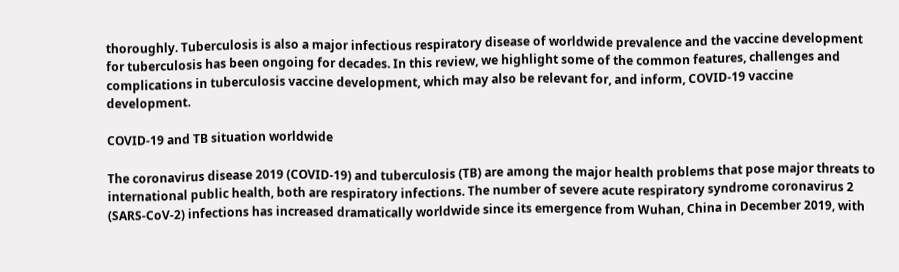thoroughly. Tuberculosis is also a major infectious respiratory disease of worldwide prevalence and the vaccine development for tuberculosis has been ongoing for decades. In this review, we highlight some of the common features, challenges and complications in tuberculosis vaccine development, which may also be relevant for, and inform, COVID-19 vaccine development.

COVID-19 and TB situation worldwide

The coronavirus disease 2019 (COVID-19) and tuberculosis (TB) are among the major health problems that pose major threats to international public health, both are respiratory infections. The number of severe acute respiratory syndrome coronavirus 2 (SARS-CoV-2) infections has increased dramatically worldwide since its emergence from Wuhan, China in December 2019, with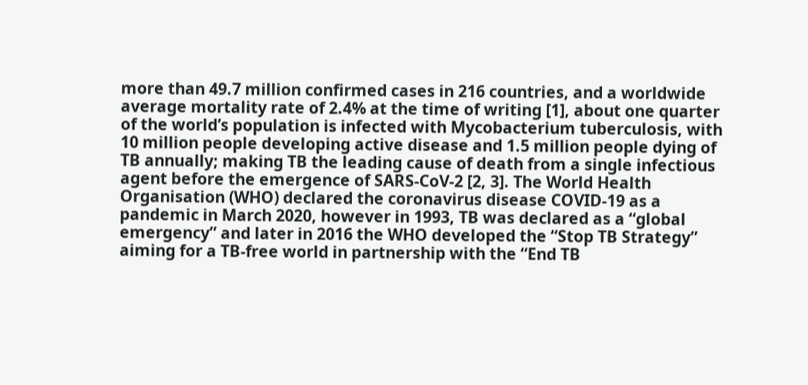more than 49.7 million confirmed cases in 216 countries, and a worldwide average mortality rate of 2.4% at the time of writing [1], about one quarter of the world’s population is infected with Mycobacterium tuberculosis, with 10 million people developing active disease and 1.5 million people dying of TB annually; making TB the leading cause of death from a single infectious agent before the emergence of SARS-CoV-2 [2, 3]. The World Health Organisation (WHO) declared the coronavirus disease COVID-19 as a pandemic in March 2020, however in 1993, TB was declared as a “global emergency” and later in 2016 the WHO developed the “Stop TB Strategy” aiming for a TB-free world in partnership with the “End TB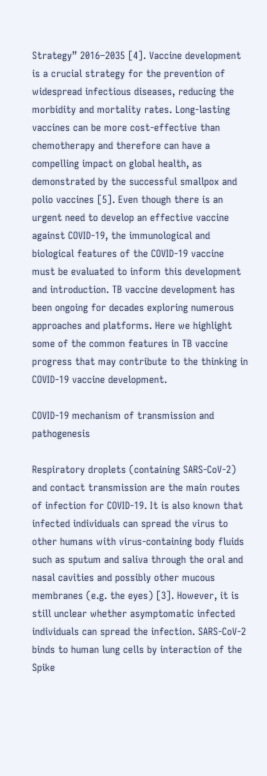Strategy” 2016–2035 [4]. Vaccine development is a crucial strategy for the prevention of widespread infectious diseases, reducing the morbidity and mortality rates. Long-lasting vaccines can be more cost-effective than chemotherapy and therefore can have a compelling impact on global health, as demonstrated by the successful smallpox and polio vaccines [5]. Even though there is an urgent need to develop an effective vaccine against COVID-19, the immunological and biological features of the COVID-19 vaccine must be evaluated to inform this development and introduction. TB vaccine development has been ongoing for decades exploring numerous approaches and platforms. Here we highlight some of the common features in TB vaccine progress that may contribute to the thinking in COVID-19 vaccine development.

COVID-19 mechanism of transmission and pathogenesis

Respiratory droplets (containing SARS-CoV-2) and contact transmission are the main routes of infection for COVID-19. It is also known that infected individuals can spread the virus to other humans with virus-containing body fluids such as sputum and saliva through the oral and nasal cavities and possibly other mucous membranes (e.g. the eyes) [3]. However, it is still unclear whether asymptomatic infected individuals can spread the infection. SARS-CoV-2 binds to human lung cells by interaction of the Spike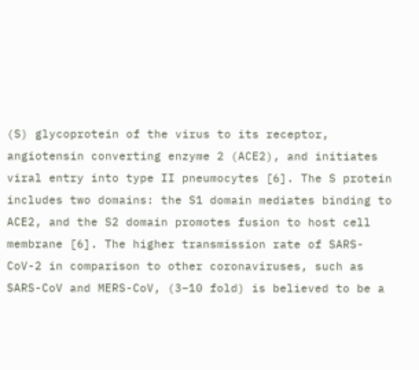(S) glycoprotein of the virus to its receptor, angiotensin converting enzyme 2 (ACE2), and initiates viral entry into type II pneumocytes [6]. The S protein includes two domains: the S1 domain mediates binding to ACE2, and the S2 domain promotes fusion to host cell membrane [6]. The higher transmission rate of SARS-CoV-2 in comparison to other coronaviruses, such as SARS-CoV and MERS-CoV, (3–10 fold) is believed to be a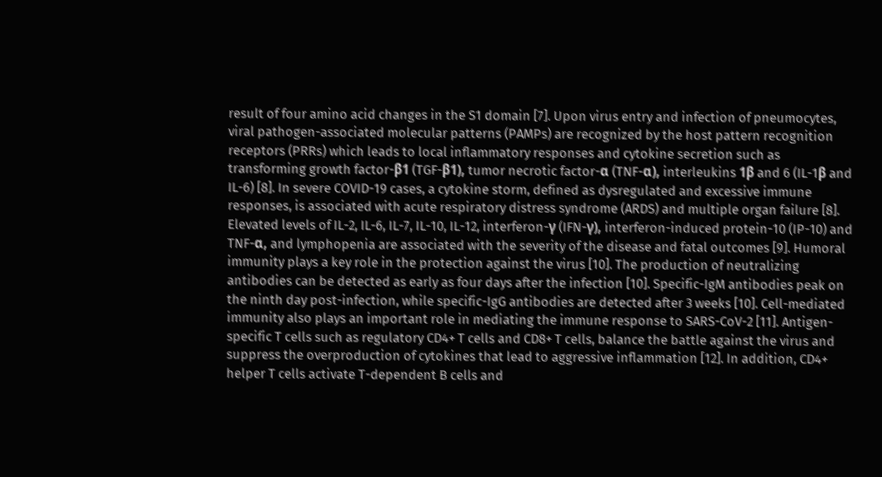result of four amino acid changes in the S1 domain [7]. Upon virus entry and infection of pneumocytes, viral pathogen-associated molecular patterns (PAMPs) are recognized by the host pattern recognition receptors (PRRs) which leads to local inflammatory responses and cytokine secretion such as transforming growth factor-β1 (TGF-β1), tumor necrotic factor-α (TNF-α), interleukins 1β and 6 (IL-1β and IL-6) [8]. In severe COVID-19 cases, a cytokine storm, defined as dysregulated and excessive immune responses, is associated with acute respiratory distress syndrome (ARDS) and multiple organ failure [8]. Elevated levels of IL-2, IL-6, IL-7, IL-10, IL-12, interferon-γ (IFN-γ), interferon-induced protein-10 (IP-10) and TNF-α, and lymphopenia are associated with the severity of the disease and fatal outcomes [9]. Humoral immunity plays a key role in the protection against the virus [10]. The production of neutralizing antibodies can be detected as early as four days after the infection [10]. Specific-IgM antibodies peak on the ninth day post-infection, while specific-IgG antibodies are detected after 3 weeks [10]. Cell-mediated immunity also plays an important role in mediating the immune response to SARS-CoV-2 [11]. Antigen-specific T cells such as regulatory CD4+ T cells and CD8+ T cells, balance the battle against the virus and suppress the overproduction of cytokines that lead to aggressive inflammation [12]. In addition, CD4+ helper T cells activate T-dependent B cells and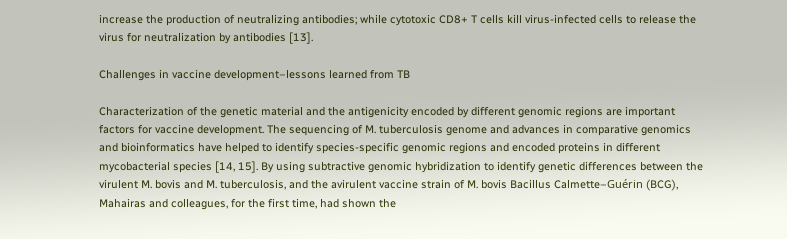increase the production of neutralizing antibodies; while cytotoxic CD8+ T cells kill virus-infected cells to release the virus for neutralization by antibodies [13].

Challenges in vaccine development–lessons learned from TB

Characterization of the genetic material and the antigenicity encoded by different genomic regions are important factors for vaccine development. The sequencing of M. tuberculosis genome and advances in comparative genomics and bioinformatics have helped to identify species-specific genomic regions and encoded proteins in different mycobacterial species [14, 15]. By using subtractive genomic hybridization to identify genetic differences between the virulent M. bovis and M. tuberculosis, and the avirulent vaccine strain of M. bovis Bacillus Calmette–Guérin (BCG), Mahairas and colleagues, for the first time, had shown the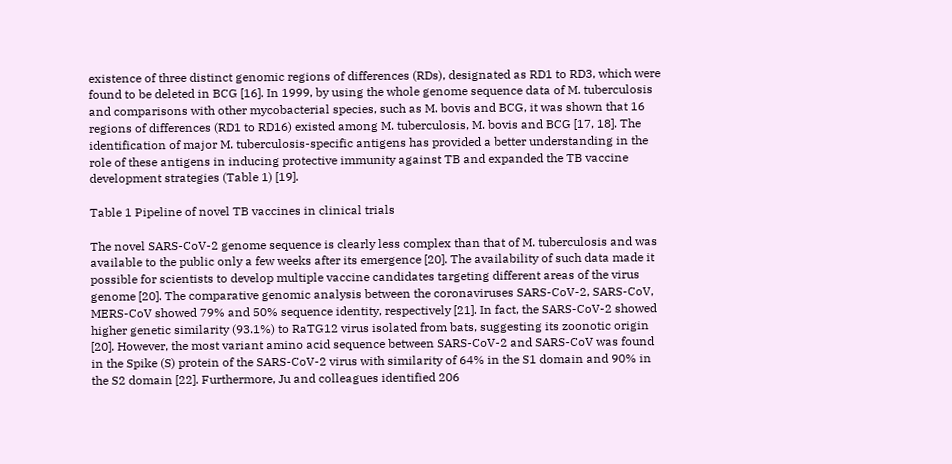existence of three distinct genomic regions of differences (RDs), designated as RD1 to RD3, which were found to be deleted in BCG [16]. In 1999, by using the whole genome sequence data of M. tuberculosis and comparisons with other mycobacterial species, such as M. bovis and BCG, it was shown that 16 regions of differences (RD1 to RD16) existed among M. tuberculosis, M. bovis and BCG [17, 18]. The identification of major M. tuberculosis-specific antigens has provided a better understanding in the role of these antigens in inducing protective immunity against TB and expanded the TB vaccine development strategies (Table 1) [19].

Table 1 Pipeline of novel TB vaccines in clinical trials

The novel SARS-CoV-2 genome sequence is clearly less complex than that of M. tuberculosis and was available to the public only a few weeks after its emergence [20]. The availability of such data made it possible for scientists to develop multiple vaccine candidates targeting different areas of the virus genome [20]. The comparative genomic analysis between the coronaviruses SARS-CoV-2, SARS-CoV, MERS-CoV showed 79% and 50% sequence identity, respectively [21]. In fact, the SARS-CoV-2 showed higher genetic similarity (93.1%) to RaTG12 virus isolated from bats, suggesting its zoonotic origin [20]. However, the most variant amino acid sequence between SARS-CoV-2 and SARS-CoV was found in the Spike (S) protein of the SARS-CoV-2 virus with similarity of 64% in the S1 domain and 90% in the S2 domain [22]. Furthermore, Ju and colleagues identified 206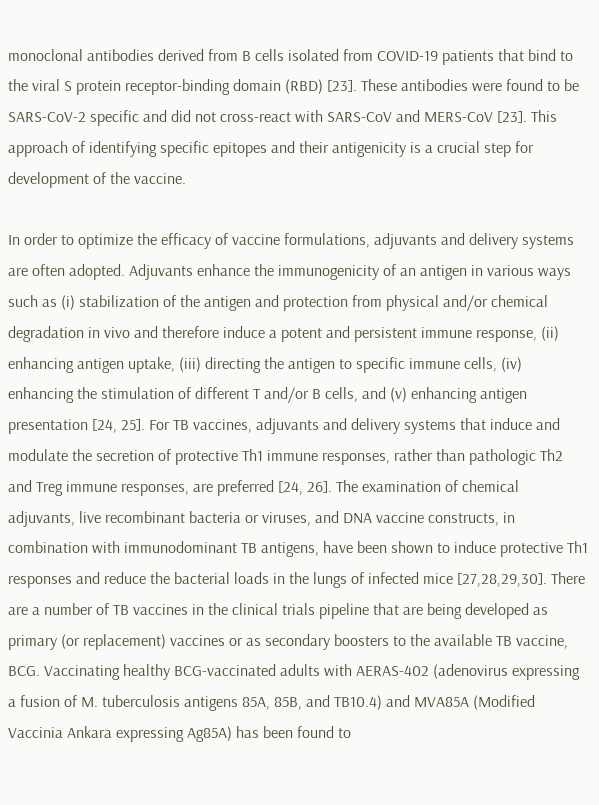monoclonal antibodies derived from B cells isolated from COVID-19 patients that bind to the viral S protein receptor-binding domain (RBD) [23]. These antibodies were found to be SARS-CoV-2 specific and did not cross-react with SARS-CoV and MERS-CoV [23]. This approach of identifying specific epitopes and their antigenicity is a crucial step for development of the vaccine.

In order to optimize the efficacy of vaccine formulations, adjuvants and delivery systems are often adopted. Adjuvants enhance the immunogenicity of an antigen in various ways such as (i) stabilization of the antigen and protection from physical and/or chemical degradation in vivo and therefore induce a potent and persistent immune response, (ii) enhancing antigen uptake, (iii) directing the antigen to specific immune cells, (iv) enhancing the stimulation of different T and/or B cells, and (v) enhancing antigen presentation [24, 25]. For TB vaccines, adjuvants and delivery systems that induce and modulate the secretion of protective Th1 immune responses, rather than pathologic Th2 and Treg immune responses, are preferred [24, 26]. The examination of chemical adjuvants, live recombinant bacteria or viruses, and DNA vaccine constructs, in combination with immunodominant TB antigens, have been shown to induce protective Th1 responses and reduce the bacterial loads in the lungs of infected mice [27,28,29,30]. There are a number of TB vaccines in the clinical trials pipeline that are being developed as primary (or replacement) vaccines or as secondary boosters to the available TB vaccine, BCG. Vaccinating healthy BCG-vaccinated adults with AERAS-402 (adenovirus expressing a fusion of M. tuberculosis antigens 85A, 85B, and TB10.4) and MVA85A (Modified Vaccinia Ankara expressing Ag85A) has been found to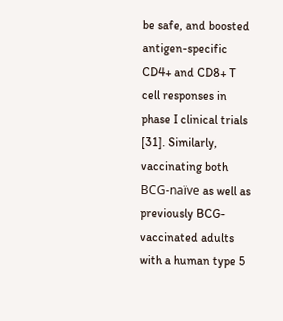be safe, and boosted antigen-specific CD4+ and CD8+ T cell responses in phase I clinical trials [31]. Similarly, vaccinating both BCG-naïve as well as previously BCG-vaccinated adults with a human type 5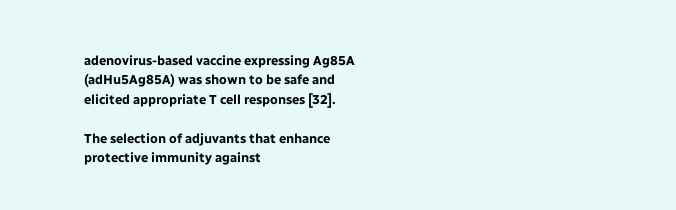adenovirus-based vaccine expressing Ag85A (adHu5Ag85A) was shown to be safe and elicited appropriate T cell responses [32].

The selection of adjuvants that enhance protective immunity against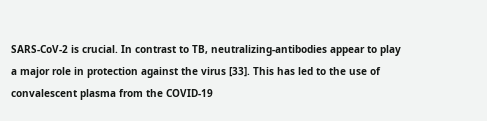SARS-CoV-2 is crucial. In contrast to TB, neutralizing-antibodies appear to play a major role in protection against the virus [33]. This has led to the use of convalescent plasma from the COVID-19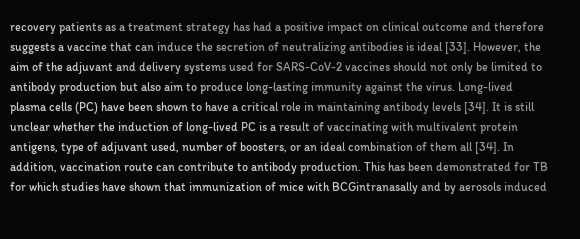recovery patients as a treatment strategy has had a positive impact on clinical outcome and therefore suggests a vaccine that can induce the secretion of neutralizing antibodies is ideal [33]. However, the aim of the adjuvant and delivery systems used for SARS-CoV-2 vaccines should not only be limited to antibody production but also aim to produce long-lasting immunity against the virus. Long-lived plasma cells (PC) have been shown to have a critical role in maintaining antibody levels [34]. It is still unclear whether the induction of long-lived PC is a result of vaccinating with multivalent protein antigens, type of adjuvant used, number of boosters, or an ideal combination of them all [34]. In addition, vaccination route can contribute to antibody production. This has been demonstrated for TB for which studies have shown that immunization of mice with BCGintranasally and by aerosols induced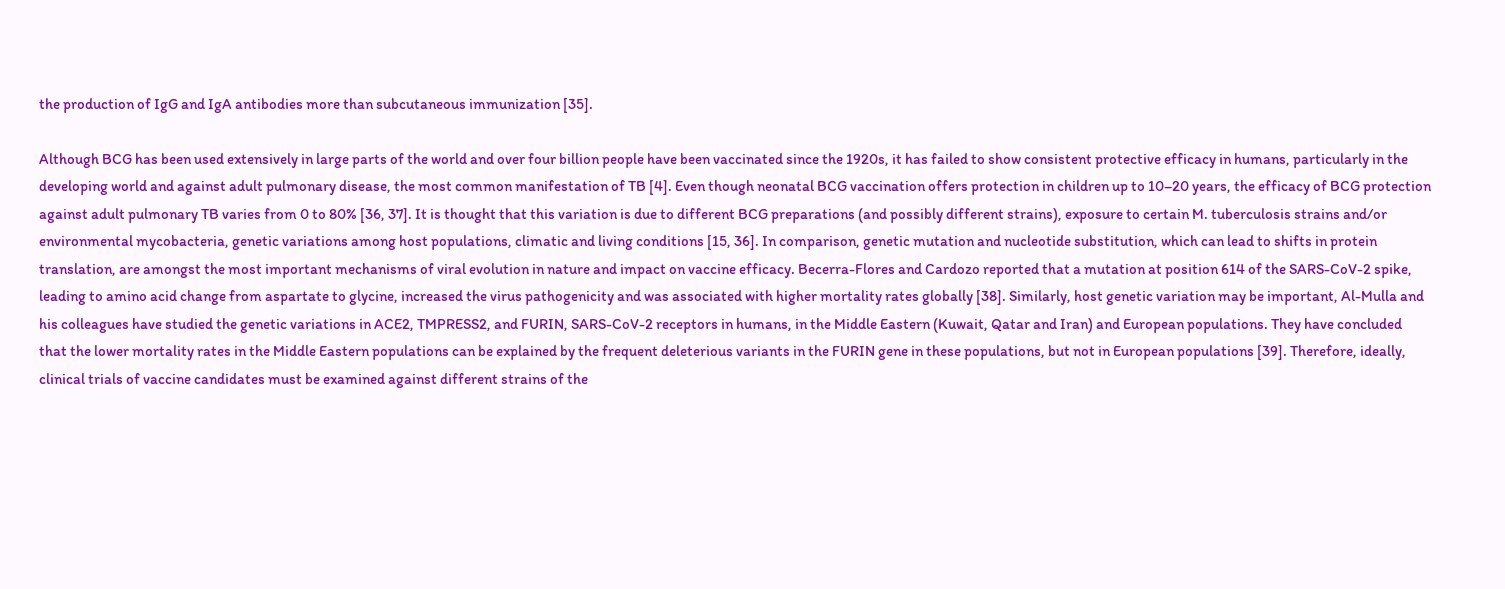the production of IgG and IgA antibodies more than subcutaneous immunization [35].

Although BCG has been used extensively in large parts of the world and over four billion people have been vaccinated since the 1920s, it has failed to show consistent protective efficacy in humans, particularly in the developing world and against adult pulmonary disease, the most common manifestation of TB [4]. Even though neonatal BCG vaccination offers protection in children up to 10–20 years, the efficacy of BCG protection against adult pulmonary TB varies from 0 to 80% [36, 37]. It is thought that this variation is due to different BCG preparations (and possibly different strains), exposure to certain M. tuberculosis strains and/or environmental mycobacteria, genetic variations among host populations, climatic and living conditions [15, 36]. In comparison, genetic mutation and nucleotide substitution, which can lead to shifts in protein translation, are amongst the most important mechanisms of viral evolution in nature and impact on vaccine efficacy. Becerra-Flores and Cardozo reported that a mutation at position 614 of the SARS-CoV-2 spike, leading to amino acid change from aspartate to glycine, increased the virus pathogenicity and was associated with higher mortality rates globally [38]. Similarly, host genetic variation may be important, Al-Mulla and his colleagues have studied the genetic variations in ACE2, TMPRESS2, and FURIN, SARS-CoV-2 receptors in humans, in the Middle Eastern (Kuwait, Qatar and Iran) and European populations. They have concluded that the lower mortality rates in the Middle Eastern populations can be explained by the frequent deleterious variants in the FURIN gene in these populations, but not in European populations [39]. Therefore, ideally, clinical trials of vaccine candidates must be examined against different strains of the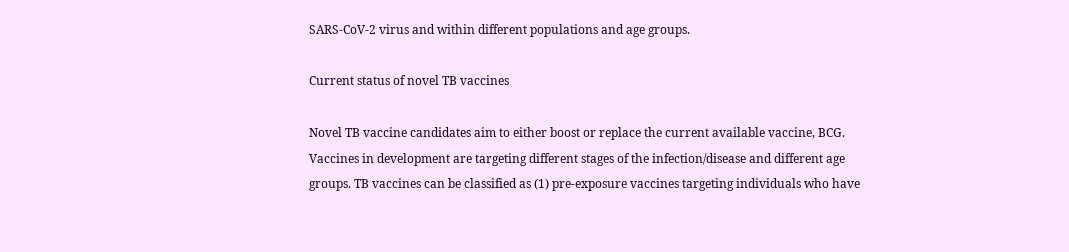SARS-CoV-2 virus and within different populations and age groups.

Current status of novel TB vaccines

Novel TB vaccine candidates aim to either boost or replace the current available vaccine, BCG. Vaccines in development are targeting different stages of the infection/disease and different age groups. TB vaccines can be classified as (1) pre-exposure vaccines targeting individuals who have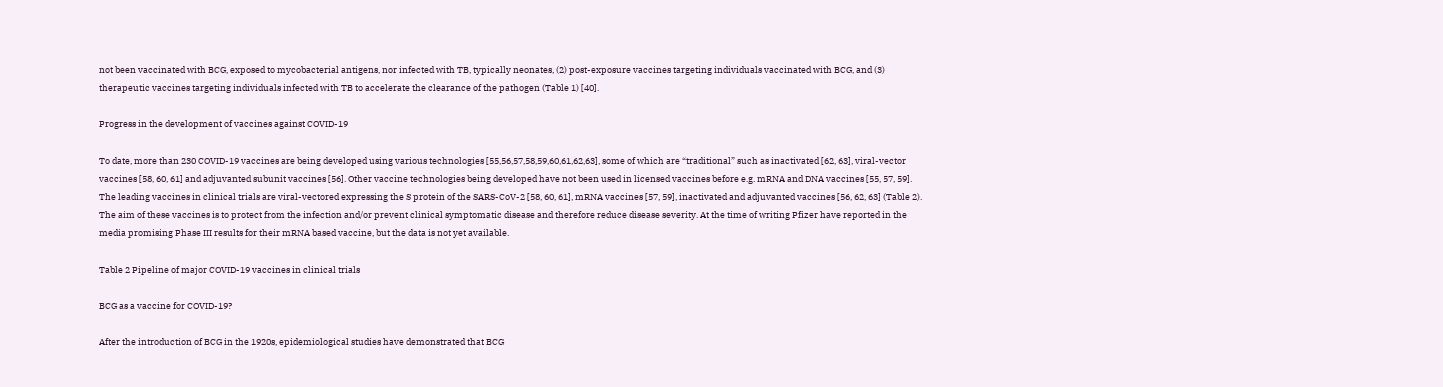not been vaccinated with BCG, exposed to mycobacterial antigens, nor infected with TB, typically neonates, (2) post-exposure vaccines targeting individuals vaccinated with BCG, and (3) therapeutic vaccines targeting individuals infected with TB to accelerate the clearance of the pathogen (Table 1) [40].

Progress in the development of vaccines against COVID-19

To date, more than 230 COVID-19 vaccines are being developed using various technologies [55,56,57,58,59,60,61,62,63], some of which are “traditional” such as inactivated [62, 63], viral-vector vaccines [58, 60, 61] and adjuvanted subunit vaccines [56]. Other vaccine technologies being developed have not been used in licensed vaccines before e.g. mRNA and DNA vaccines [55, 57, 59]. The leading vaccines in clinical trials are viral-vectored expressing the S protein of the SARS-CoV-2 [58, 60, 61], mRNA vaccines [57, 59], inactivated and adjuvanted vaccines [56, 62, 63] (Table 2). The aim of these vaccines is to protect from the infection and/or prevent clinical symptomatic disease and therefore reduce disease severity. At the time of writing Pfizer have reported in the media promising Phase III results for their mRNA based vaccine, but the data is not yet available.

Table 2 Pipeline of major COVID-19 vaccines in clinical trials

BCG as a vaccine for COVID-19?

After the introduction of BCG in the 1920s, epidemiological studies have demonstrated that BCG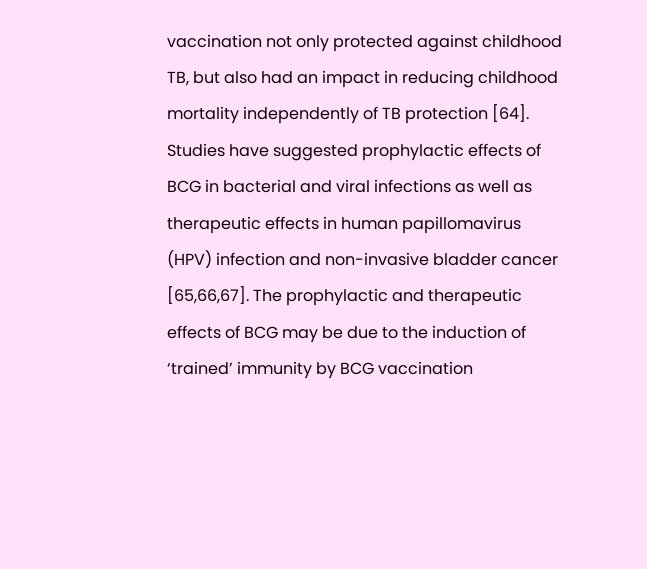vaccination not only protected against childhood TB, but also had an impact in reducing childhood mortality independently of TB protection [64]. Studies have suggested prophylactic effects of BCG in bacterial and viral infections as well as therapeutic effects in human papillomavirus (HPV) infection and non-invasive bladder cancer [65,66,67]. The prophylactic and therapeutic effects of BCG may be due to the induction of ‘trained’ immunity by BCG vaccination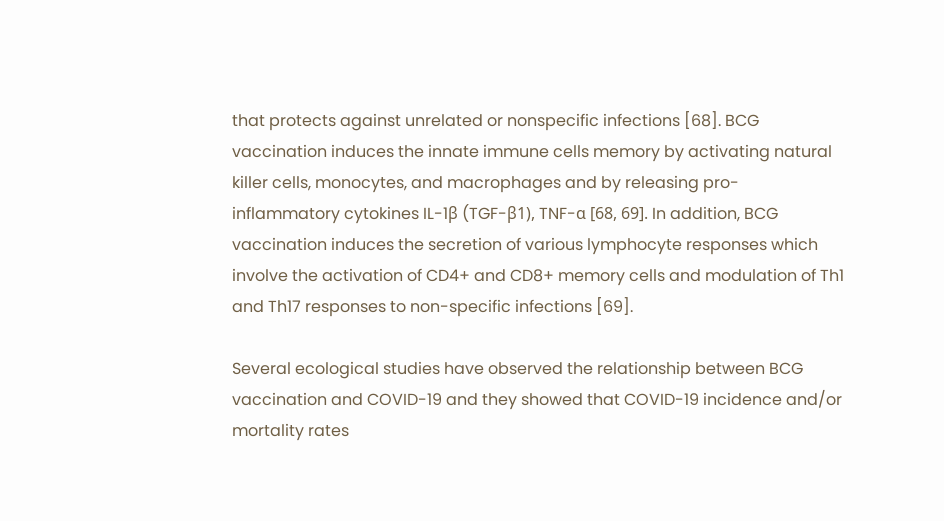that protects against unrelated or nonspecific infections [68]. BCG vaccination induces the innate immune cells memory by activating natural killer cells, monocytes, and macrophages and by releasing pro-inflammatory cytokines IL-1β (TGF-β1), TNF-α [68, 69]. In addition, BCG vaccination induces the secretion of various lymphocyte responses which involve the activation of CD4+ and CD8+ memory cells and modulation of Th1 and Th17 responses to non-specific infections [69].

Several ecological studies have observed the relationship between BCG vaccination and COVID-19 and they showed that COVID-19 incidence and/or mortality rates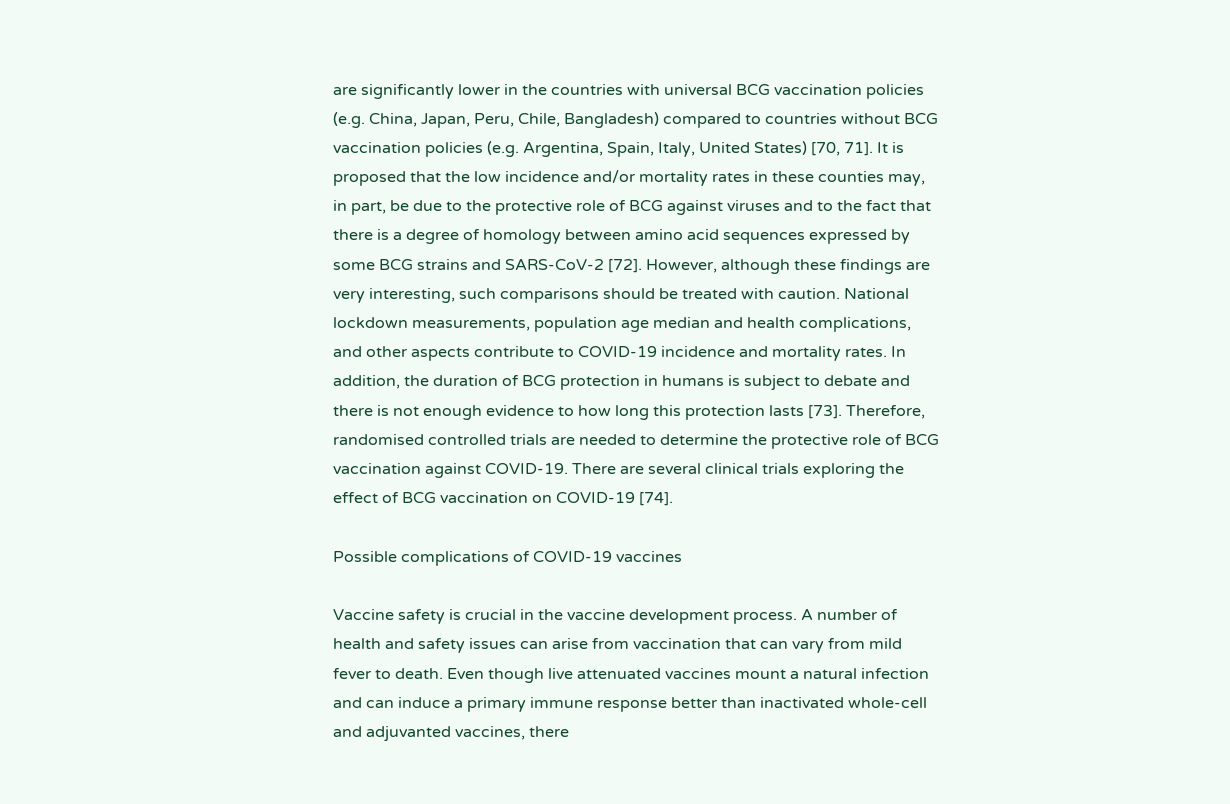are significantly lower in the countries with universal BCG vaccination policies (e.g. China, Japan, Peru, Chile, Bangladesh) compared to countries without BCG vaccination policies (e.g. Argentina, Spain, Italy, United States) [70, 71]. It is proposed that the low incidence and/or mortality rates in these counties may, in part, be due to the protective role of BCG against viruses and to the fact that there is a degree of homology between amino acid sequences expressed by some BCG strains and SARS-CoV-2 [72]. However, although these findings are very interesting, such comparisons should be treated with caution. National lockdown measurements, population age median and health complications, and other aspects contribute to COVID-19 incidence and mortality rates. In addition, the duration of BCG protection in humans is subject to debate and there is not enough evidence to how long this protection lasts [73]. Therefore, randomised controlled trials are needed to determine the protective role of BCG vaccination against COVID-19. There are several clinical trials exploring the effect of BCG vaccination on COVID-19 [74].

Possible complications of COVID-19 vaccines

Vaccine safety is crucial in the vaccine development process. A number of health and safety issues can arise from vaccination that can vary from mild fever to death. Even though live attenuated vaccines mount a natural infection and can induce a primary immune response better than inactivated whole-cell and adjuvanted vaccines, there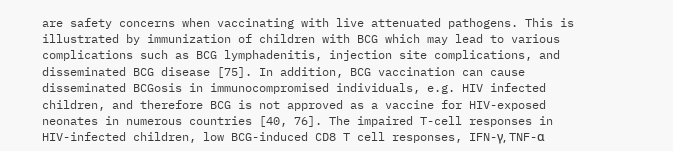are safety concerns when vaccinating with live attenuated pathogens. This is illustrated by immunization of children with BCG which may lead to various complications such as BCG lymphadenitis, injection site complications, and disseminated BCG disease [75]. In addition, BCG vaccination can cause disseminated BCGosis in immunocompromised individuals, e.g. HIV infected children, and therefore BCG is not approved as a vaccine for HIV-exposed neonates in numerous countries [40, 76]. The impaired T-cell responses in HIV-infected children, low BCG-induced CD8 T cell responses, IFN-γ, TNF-α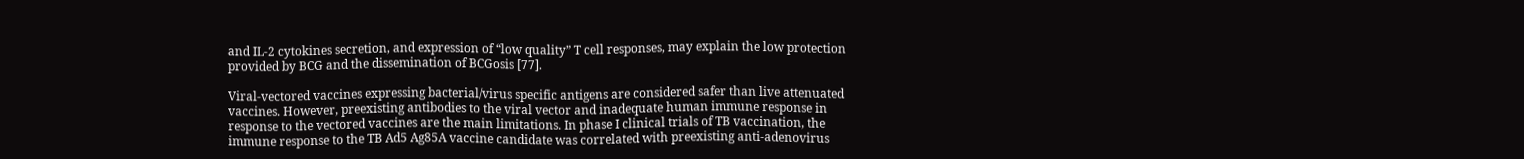and IL-2 cytokines secretion, and expression of “low quality” T cell responses, may explain the low protection provided by BCG and the dissemination of BCGosis [77].

Viral-vectored vaccines expressing bacterial/virus specific antigens are considered safer than live attenuated vaccines. However, preexisting antibodies to the viral vector and inadequate human immune response in response to the vectored vaccines are the main limitations. In phase I clinical trials of TB vaccination, the immune response to the TB Ad5 Ag85A vaccine candidate was correlated with preexisting anti-adenovirus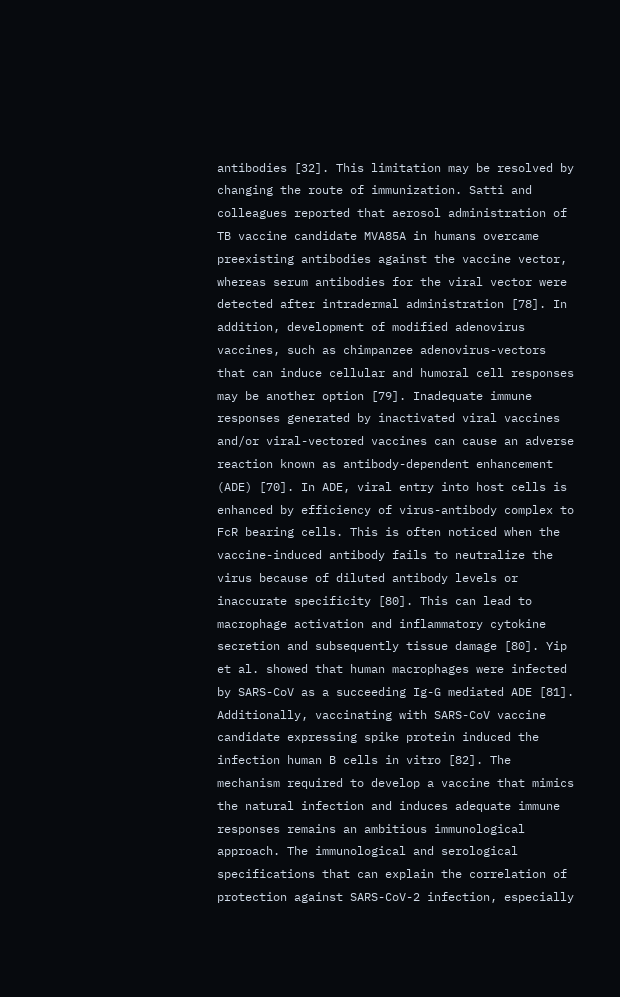antibodies [32]. This limitation may be resolved by changing the route of immunization. Satti and colleagues reported that aerosol administration of TB vaccine candidate MVA85A in humans overcame preexisting antibodies against the vaccine vector, whereas serum antibodies for the viral vector were detected after intradermal administration [78]. In addition, development of modified adenovirus vaccines, such as chimpanzee adenovirus-vectors that can induce cellular and humoral cell responses may be another option [79]. Inadequate immune responses generated by inactivated viral vaccines and/or viral-vectored vaccines can cause an adverse reaction known as antibody-dependent enhancement (ADE) [70]. In ADE, viral entry into host cells is enhanced by efficiency of virus-antibody complex to FcR bearing cells. This is often noticed when the vaccine-induced antibody fails to neutralize the virus because of diluted antibody levels or inaccurate specificity [80]. This can lead to macrophage activation and inflammatory cytokine secretion and subsequently tissue damage [80]. Yip et al. showed that human macrophages were infected by SARS-CoV as a succeeding Ig-G mediated ADE [81]. Additionally, vaccinating with SARS-CoV vaccine candidate expressing spike protein induced the infection human B cells in vitro [82]. The mechanism required to develop a vaccine that mimics the natural infection and induces adequate immune responses remains an ambitious immunological approach. The immunological and serological specifications that can explain the correlation of protection against SARS-CoV-2 infection, especially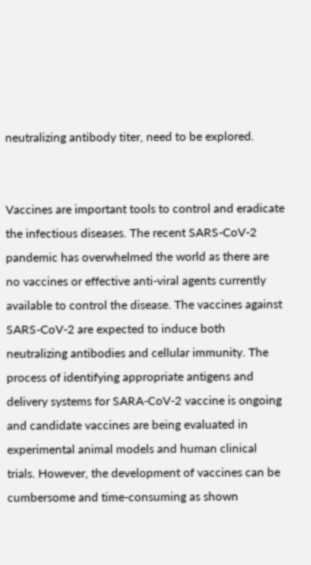neutralizing antibody titer, need to be explored.


Vaccines are important tools to control and eradicate the infectious diseases. The recent SARS-CoV-2 pandemic has overwhelmed the world as there are no vaccines or effective anti-viral agents currently available to control the disease. The vaccines against SARS-CoV-2 are expected to induce both neutralizing antibodies and cellular immunity. The process of identifying appropriate antigens and delivery systems for SARA-CoV-2 vaccine is ongoing and candidate vaccines are being evaluated in experimental animal models and human clinical trials. However, the development of vaccines can be cumbersome and time-consuming as shown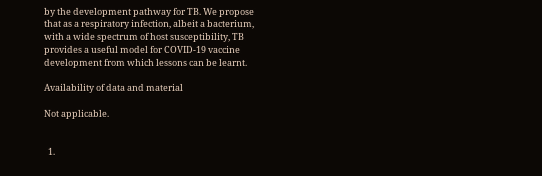by the development pathway for TB. We propose that as a respiratory infection, albeit a bacterium, with a wide spectrum of host susceptibility, TB provides a useful model for COVID-19 vaccine development from which lessons can be learnt.

Availability of data and material

Not applicable.


  1.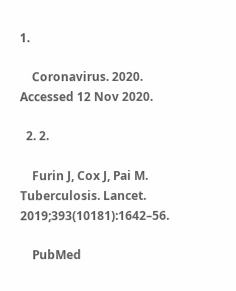1.

    Coronavirus. 2020. Accessed 12 Nov 2020.

  2. 2.

    Furin J, Cox J, Pai M. Tuberculosis. Lancet. 2019;393(10181):1642–56.

    PubMed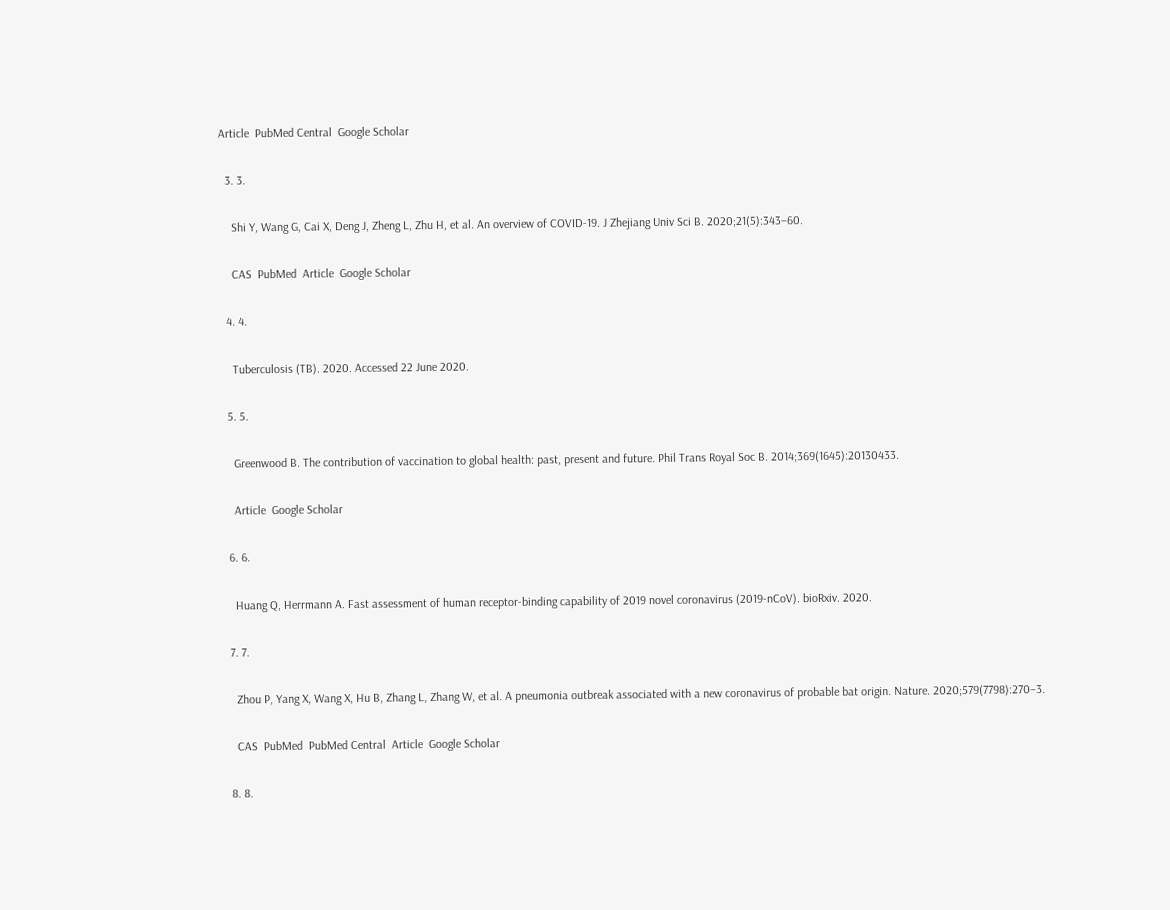Article  PubMed Central  Google Scholar

  3. 3.

    Shi Y, Wang G, Cai X, Deng J, Zheng L, Zhu H, et al. An overview of COVID-19. J Zhejiang Univ Sci B. 2020;21(5):343–60.

    CAS  PubMed  Article  Google Scholar

  4. 4.

    Tuberculosis (TB). 2020. Accessed 22 June 2020.

  5. 5.

    Greenwood B. The contribution of vaccination to global health: past, present and future. Phil Trans Royal Soc B. 2014;369(1645):20130433.

    Article  Google Scholar

  6. 6.

    Huang Q, Herrmann A. Fast assessment of human receptor-binding capability of 2019 novel coronavirus (2019-nCoV). bioRxiv. 2020.

  7. 7.

    Zhou P, Yang X, Wang X, Hu B, Zhang L, Zhang W, et al. A pneumonia outbreak associated with a new coronavirus of probable bat origin. Nature. 2020;579(7798):270–3.

    CAS  PubMed  PubMed Central  Article  Google Scholar

  8. 8.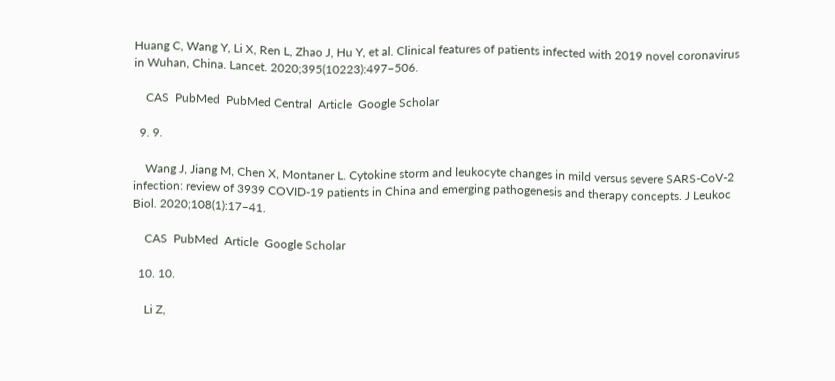Huang C, Wang Y, Li X, Ren L, Zhao J, Hu Y, et al. Clinical features of patients infected with 2019 novel coronavirus in Wuhan, China. Lancet. 2020;395(10223):497–506.

    CAS  PubMed  PubMed Central  Article  Google Scholar

  9. 9.

    Wang J, Jiang M, Chen X, Montaner L. Cytokine storm and leukocyte changes in mild versus severe SARS-CoV-2 infection: review of 3939 COVID-19 patients in China and emerging pathogenesis and therapy concepts. J Leukoc Biol. 2020;108(1):17–41.

    CAS  PubMed  Article  Google Scholar

  10. 10.

    Li Z,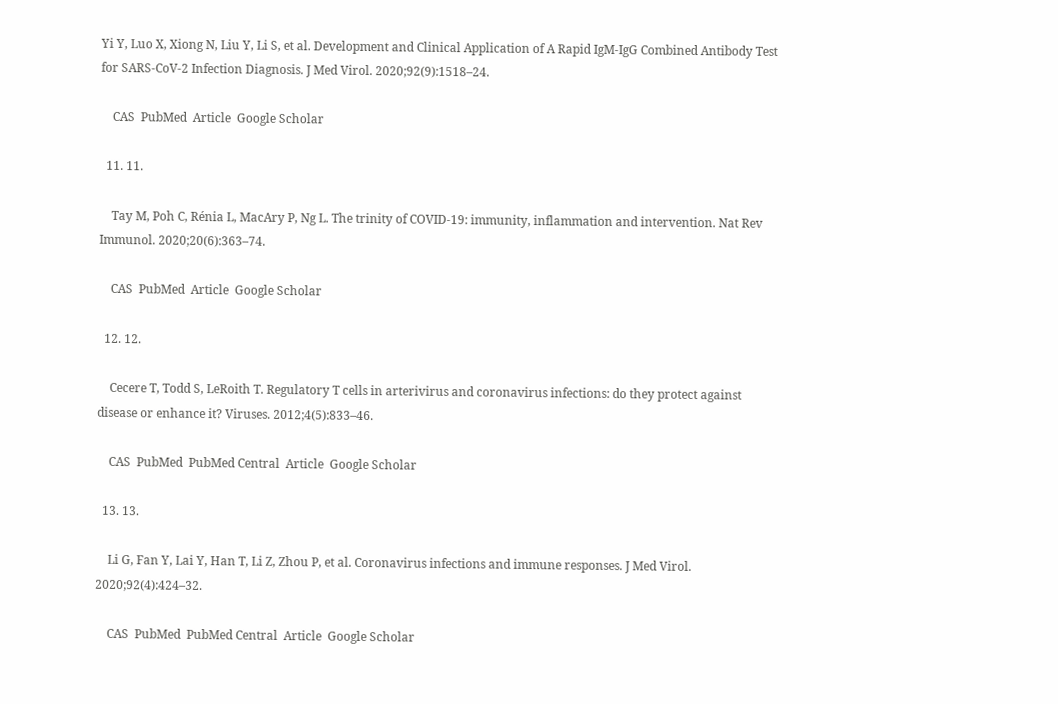Yi Y, Luo X, Xiong N, Liu Y, Li S, et al. Development and Clinical Application of A Rapid IgM-IgG Combined Antibody Test for SARS-CoV-2 Infection Diagnosis. J Med Virol. 2020;92(9):1518–24.

    CAS  PubMed  Article  Google Scholar

  11. 11.

    Tay M, Poh C, Rénia L, MacAry P, Ng L. The trinity of COVID-19: immunity, inflammation and intervention. Nat Rev Immunol. 2020;20(6):363–74.

    CAS  PubMed  Article  Google Scholar

  12. 12.

    Cecere T, Todd S, LeRoith T. Regulatory T cells in arterivirus and coronavirus infections: do they protect against disease or enhance it? Viruses. 2012;4(5):833–46.

    CAS  PubMed  PubMed Central  Article  Google Scholar

  13. 13.

    Li G, Fan Y, Lai Y, Han T, Li Z, Zhou P, et al. Coronavirus infections and immune responses. J Med Virol. 2020;92(4):424–32.

    CAS  PubMed  PubMed Central  Article  Google Scholar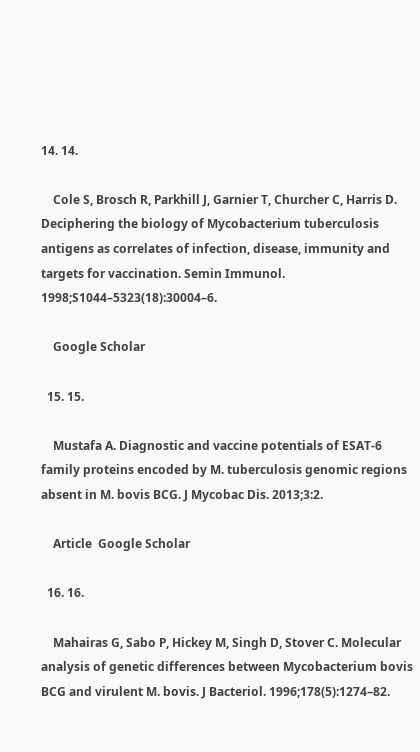14. 14.

    Cole S, Brosch R, Parkhill J, Garnier T, Churcher C, Harris D. Deciphering the biology of Mycobacterium tuberculosis antigens as correlates of infection, disease, immunity and targets for vaccination. Semin Immunol. 1998;S1044–5323(18):30004–6.

    Google Scholar

  15. 15.

    Mustafa A. Diagnostic and vaccine potentials of ESAT-6 family proteins encoded by M. tuberculosis genomic regions absent in M. bovis BCG. J Mycobac Dis. 2013;3:2.

    Article  Google Scholar

  16. 16.

    Mahairas G, Sabo P, Hickey M, Singh D, Stover C. Molecular analysis of genetic differences between Mycobacterium bovis BCG and virulent M. bovis. J Bacteriol. 1996;178(5):1274–82.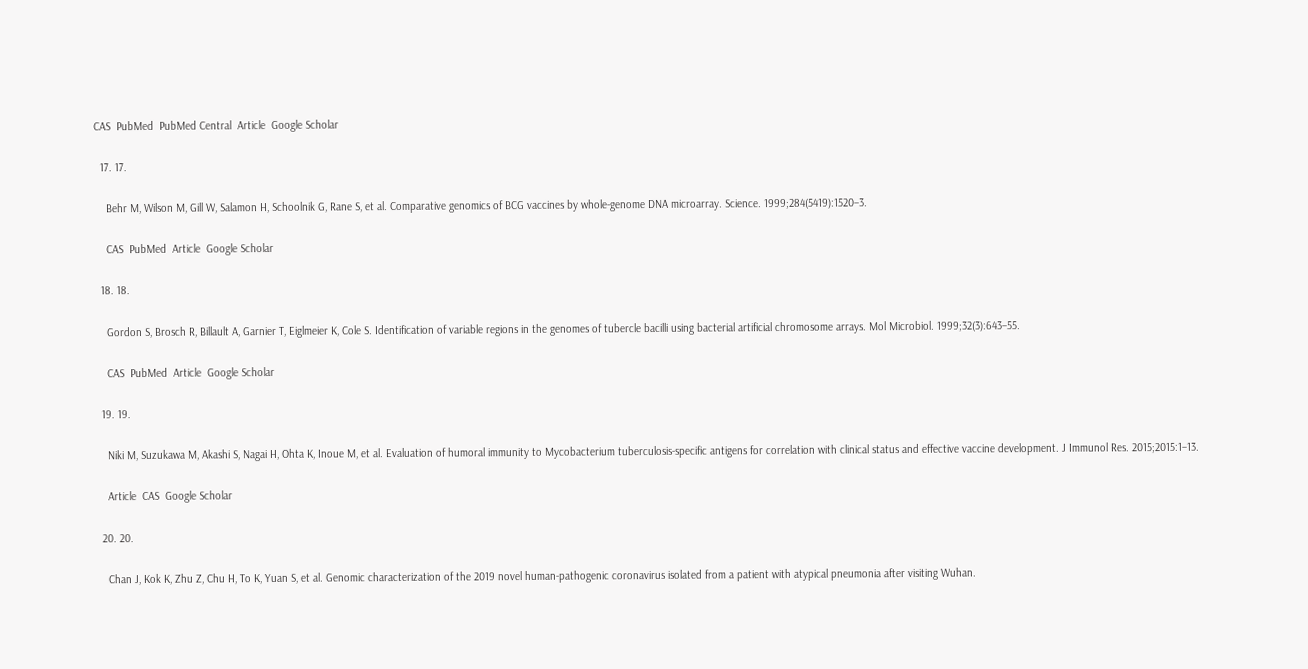CAS  PubMed  PubMed Central  Article  Google Scholar

  17. 17.

    Behr M, Wilson M, Gill W, Salamon H, Schoolnik G, Rane S, et al. Comparative genomics of BCG vaccines by whole-genome DNA microarray. Science. 1999;284(5419):1520–3.

    CAS  PubMed  Article  Google Scholar

  18. 18.

    Gordon S, Brosch R, Billault A, Garnier T, Eiglmeier K, Cole S. Identification of variable regions in the genomes of tubercle bacilli using bacterial artificial chromosome arrays. Mol Microbiol. 1999;32(3):643–55.

    CAS  PubMed  Article  Google Scholar

  19. 19.

    Niki M, Suzukawa M, Akashi S, Nagai H, Ohta K, Inoue M, et al. Evaluation of humoral immunity to Mycobacterium tuberculosis-specific antigens for correlation with clinical status and effective vaccine development. J Immunol Res. 2015;2015:1–13.

    Article  CAS  Google Scholar

  20. 20.

    Chan J, Kok K, Zhu Z, Chu H, To K, Yuan S, et al. Genomic characterization of the 2019 novel human-pathogenic coronavirus isolated from a patient with atypical pneumonia after visiting Wuhan.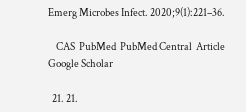Emerg Microbes Infect. 2020;9(1):221–36.

    CAS  PubMed  PubMed Central  Article  Google Scholar

  21. 21.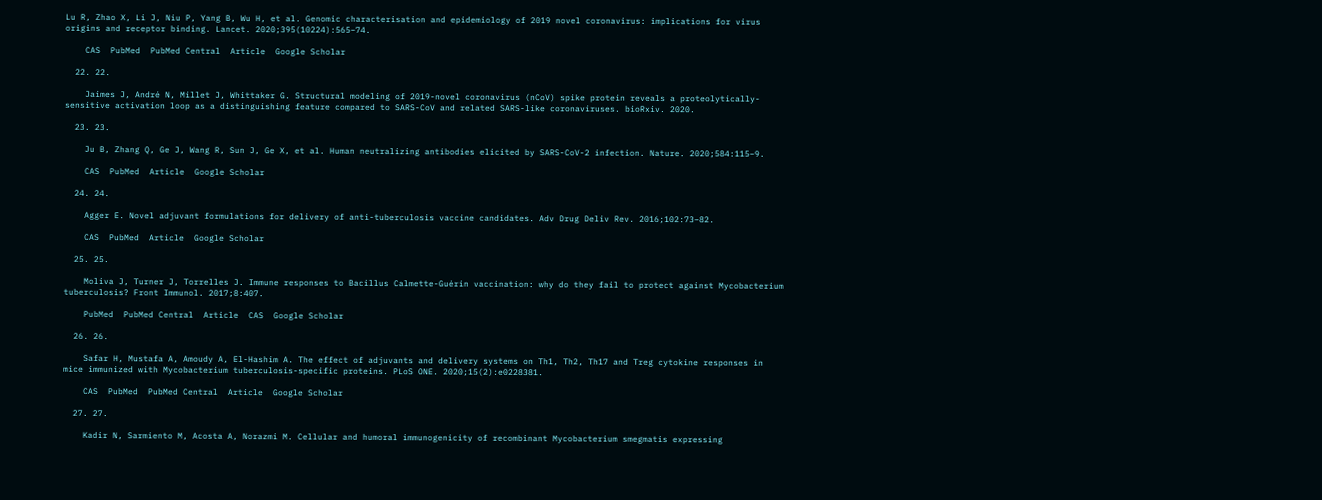Lu R, Zhao X, Li J, Niu P, Yang B, Wu H, et al. Genomic characterisation and epidemiology of 2019 novel coronavirus: implications for virus origins and receptor binding. Lancet. 2020;395(10224):565–74.

    CAS  PubMed  PubMed Central  Article  Google Scholar

  22. 22.

    Jaimes J, André N, Millet J, Whittaker G. Structural modeling of 2019-novel coronavirus (nCoV) spike protein reveals a proteolytically-sensitive activation loop as a distinguishing feature compared to SARS-CoV and related SARS-like coronaviruses. bioRxiv. 2020.

  23. 23.

    Ju B, Zhang Q, Ge J, Wang R, Sun J, Ge X, et al. Human neutralizing antibodies elicited by SARS-CoV-2 infection. Nature. 2020;584:115–9.

    CAS  PubMed  Article  Google Scholar

  24. 24.

    Agger E. Novel adjuvant formulations for delivery of anti-tuberculosis vaccine candidates. Adv Drug Deliv Rev. 2016;102:73–82.

    CAS  PubMed  Article  Google Scholar

  25. 25.

    Moliva J, Turner J, Torrelles J. Immune responses to Bacillus Calmette-Guérin vaccination: why do they fail to protect against Mycobacterium tuberculosis? Front Immunol. 2017;8:407.

    PubMed  PubMed Central  Article  CAS  Google Scholar

  26. 26.

    Safar H, Mustafa A, Amoudy A, El-Hashim A. The effect of adjuvants and delivery systems on Th1, Th2, Th17 and Treg cytokine responses in mice immunized with Mycobacterium tuberculosis-specific proteins. PLoS ONE. 2020;15(2):e0228381.

    CAS  PubMed  PubMed Central  Article  Google Scholar

  27. 27.

    Kadir N, Sarmiento M, Acosta A, Norazmi M. Cellular and humoral immunogenicity of recombinant Mycobacterium smegmatis expressing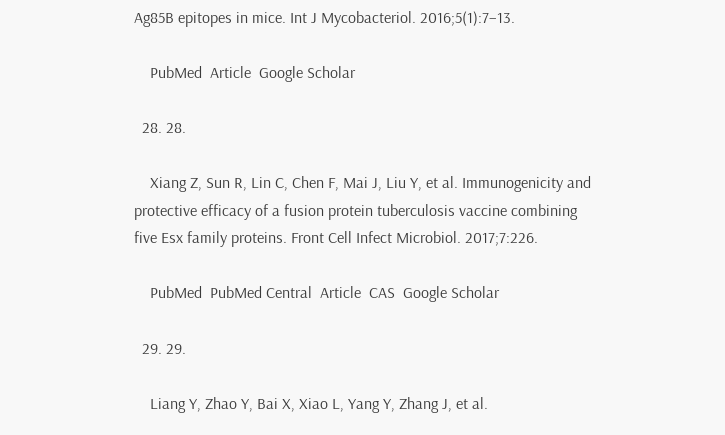Ag85B epitopes in mice. Int J Mycobacteriol. 2016;5(1):7–13.

    PubMed  Article  Google Scholar

  28. 28.

    Xiang Z, Sun R, Lin C, Chen F, Mai J, Liu Y, et al. Immunogenicity and protective efficacy of a fusion protein tuberculosis vaccine combining five Esx family proteins. Front Cell Infect Microbiol. 2017;7:226.

    PubMed  PubMed Central  Article  CAS  Google Scholar

  29. 29.

    Liang Y, Zhao Y, Bai X, Xiao L, Yang Y, Zhang J, et al.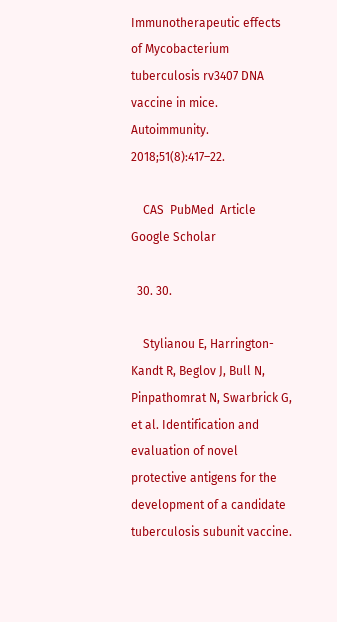Immunotherapeutic effects of Mycobacterium tuberculosis rv3407 DNA vaccine in mice. Autoimmunity. 2018;51(8):417–22.

    CAS  PubMed  Article  Google Scholar

  30. 30.

    Stylianou E, Harrington-Kandt R, Beglov J, Bull N, Pinpathomrat N, Swarbrick G, et al. Identification and evaluation of novel protective antigens for the development of a candidate tuberculosis subunit vaccine.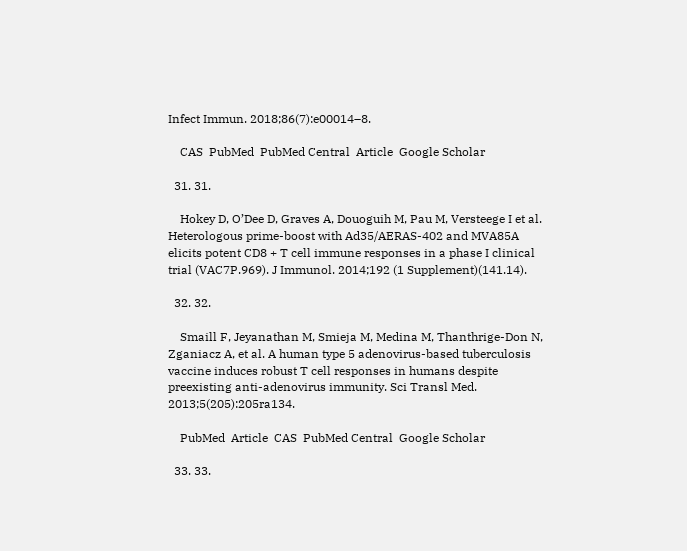Infect Immun. 2018;86(7):e00014–8.

    CAS  PubMed  PubMed Central  Article  Google Scholar

  31. 31.

    Hokey D, O’Dee D, Graves A, Douoguih M, Pau M, Versteege I et al. Heterologous prime-boost with Ad35/AERAS-402 and MVA85A elicits potent CD8 + T cell immune responses in a phase I clinical trial (VAC7P.969). J Immunol. 2014;192 (1 Supplement)(141.14).

  32. 32.

    Smaill F, Jeyanathan M, Smieja M, Medina M, Thanthrige-Don N, Zganiacz A, et al. A human type 5 adenovirus-based tuberculosis vaccine induces robust T cell responses in humans despite preexisting anti-adenovirus immunity. Sci Transl Med. 2013;5(205):205ra134.

    PubMed  Article  CAS  PubMed Central  Google Scholar

  33. 33.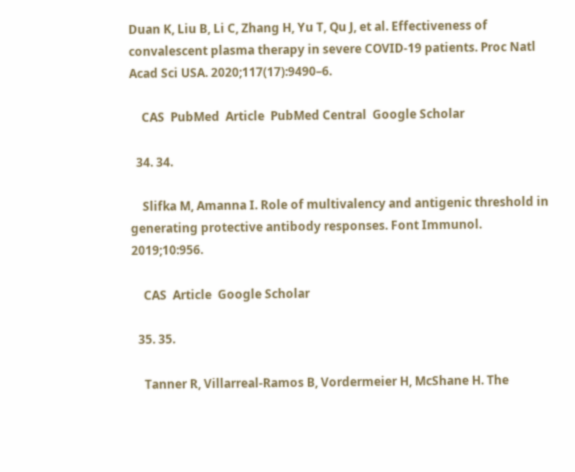Duan K, Liu B, Li C, Zhang H, Yu T, Qu J, et al. Effectiveness of convalescent plasma therapy in severe COVID-19 patients. Proc Natl Acad Sci USA. 2020;117(17):9490–6.

    CAS  PubMed  Article  PubMed Central  Google Scholar

  34. 34.

    Slifka M, Amanna I. Role of multivalency and antigenic threshold in generating protective antibody responses. Font Immunol. 2019;10:956.

    CAS  Article  Google Scholar

  35. 35.

    Tanner R, Villarreal-Ramos B, Vordermeier H, McShane H. The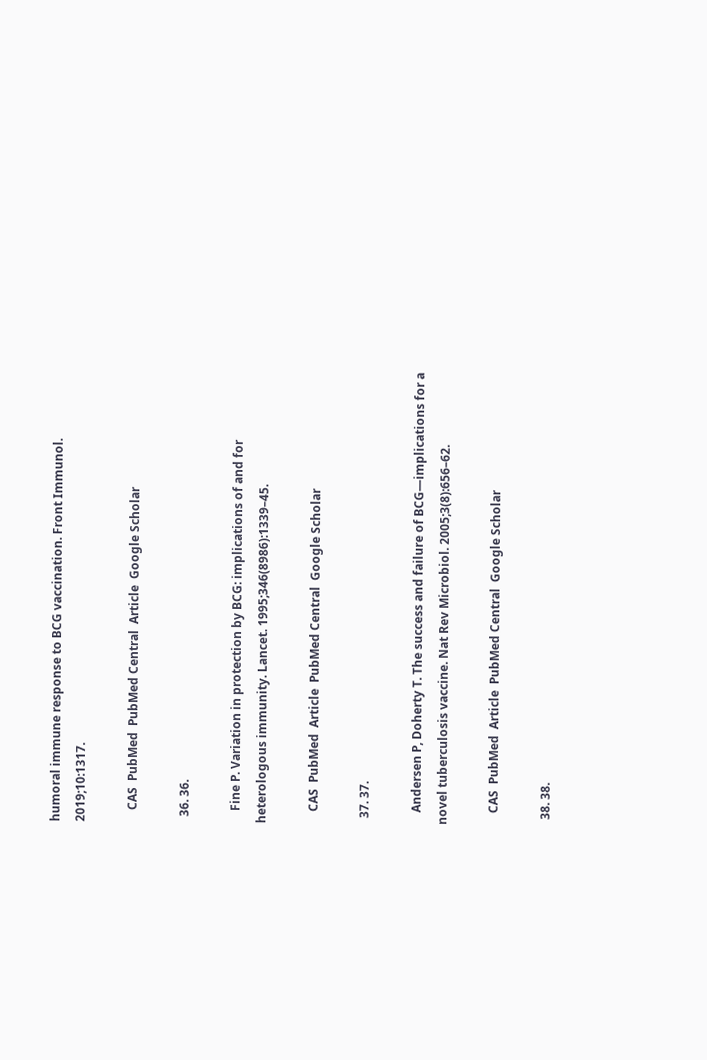humoral immune response to BCG vaccination. Front Immunol. 2019;10:1317.

    CAS  PubMed  PubMed Central  Article  Google Scholar

  36. 36.

    Fine P. Variation in protection by BCG: implications of and for heterologous immunity. Lancet. 1995;346(8986):1339–45.

    CAS  PubMed  Article  PubMed Central  Google Scholar

  37. 37.

    Andersen P, Doherty T. The success and failure of BCG—implications for a novel tuberculosis vaccine. Nat Rev Microbiol. 2005;3(8):656–62.

    CAS  PubMed  Article  PubMed Central  Google Scholar

  38. 38.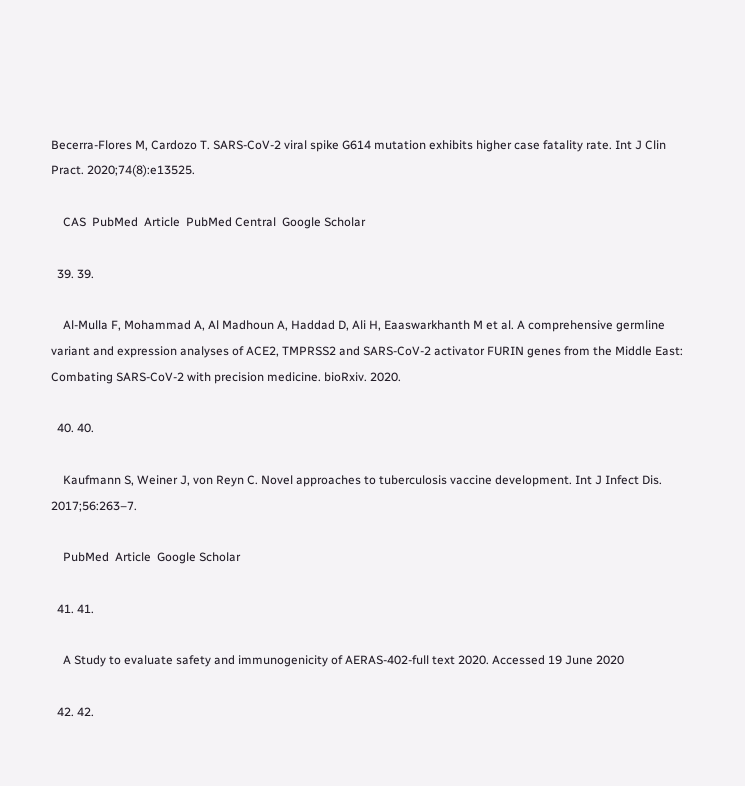Becerra-Flores M, Cardozo T. SARS-CoV-2 viral spike G614 mutation exhibits higher case fatality rate. Int J Clin Pract. 2020;74(8):e13525.

    CAS  PubMed  Article  PubMed Central  Google Scholar

  39. 39.

    Al-Mulla F, Mohammad A, Al Madhoun A, Haddad D, Ali H, Eaaswarkhanth M et al. A comprehensive germline variant and expression analyses of ACE2, TMPRSS2 and SARS-CoV-2 activator FURIN genes from the Middle East: Combating SARS-CoV-2 with precision medicine. bioRxiv. 2020.

  40. 40.

    Kaufmann S, Weiner J, von Reyn C. Novel approaches to tuberculosis vaccine development. Int J Infect Dis. 2017;56:263–7.

    PubMed  Article  Google Scholar

  41. 41.

    A Study to evaluate safety and immunogenicity of AERAS-402-full text 2020. Accessed 19 June 2020

  42. 42.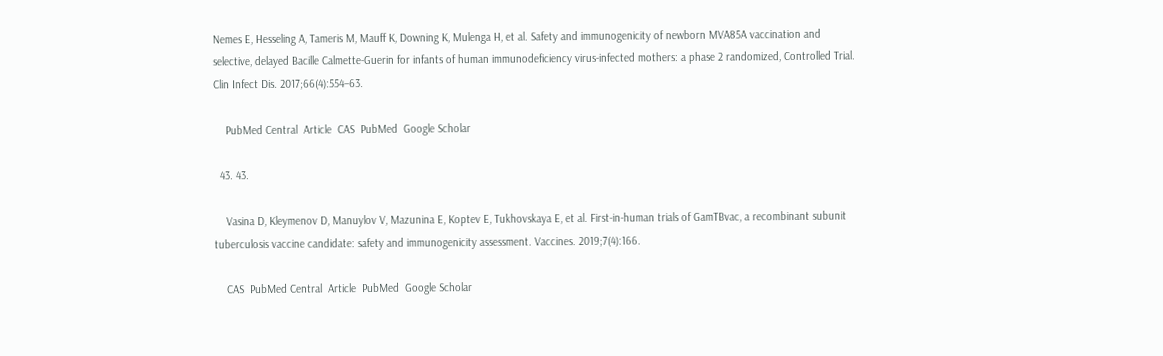Nemes E, Hesseling A, Tameris M, Mauff K, Downing K, Mulenga H, et al. Safety and immunogenicity of newborn MVA85A vaccination and selective, delayed Bacille Calmette-Guerin for infants of human immunodeficiency virus-infected mothers: a phase 2 randomized, Controlled Trial. Clin Infect Dis. 2017;66(4):554–63.

    PubMed Central  Article  CAS  PubMed  Google Scholar

  43. 43.

    Vasina D, Kleymenov D, Manuylov V, Mazunina E, Koptev E, Tukhovskaya E, et al. First-in-human trials of GamTBvac, a recombinant subunit tuberculosis vaccine candidate: safety and immunogenicity assessment. Vaccines. 2019;7(4):166.

    CAS  PubMed Central  Article  PubMed  Google Scholar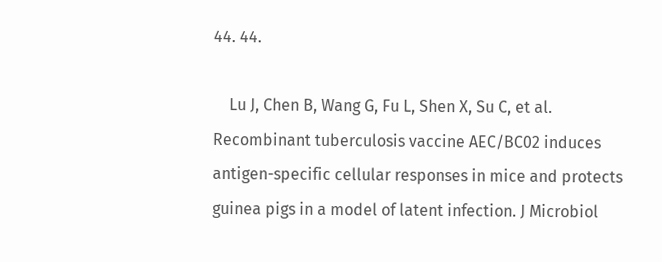44. 44.

    Lu J, Chen B, Wang G, Fu L, Shen X, Su C, et al. Recombinant tuberculosis vaccine AEC/BC02 induces antigen-specific cellular responses in mice and protects guinea pigs in a model of latent infection. J Microbiol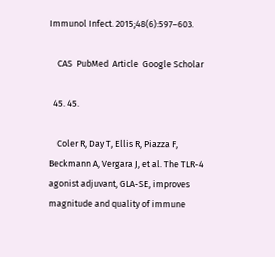Immunol Infect. 2015;48(6):597–603.

    CAS  PubMed  Article  Google Scholar

  45. 45.

    Coler R, Day T, Ellis R, Piazza F, Beckmann A, Vergara J, et al. The TLR-4 agonist adjuvant, GLA-SE, improves magnitude and quality of immune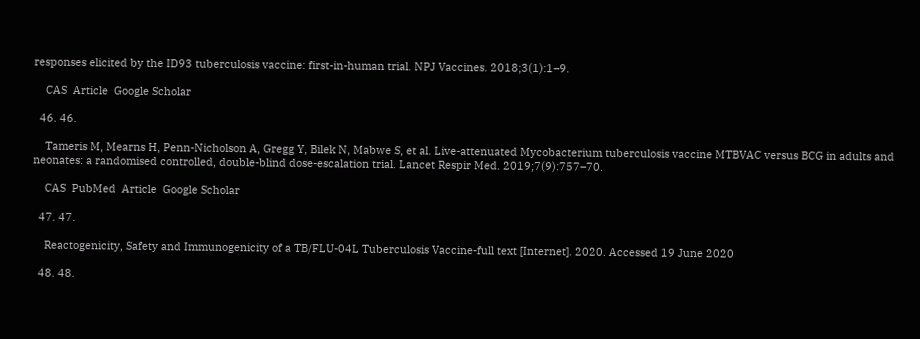responses elicited by the ID93 tuberculosis vaccine: first-in-human trial. NPJ Vaccines. 2018;3(1):1–9.

    CAS  Article  Google Scholar

  46. 46.

    Tameris M, Mearns H, Penn-Nicholson A, Gregg Y, Bilek N, Mabwe S, et al. Live-attenuated Mycobacterium tuberculosis vaccine MTBVAC versus BCG in adults and neonates: a randomised controlled, double-blind dose-escalation trial. Lancet Respir Med. 2019;7(9):757–70.

    CAS  PubMed  Article  Google Scholar

  47. 47.

    Reactogenicity, Safety and Immunogenicity of a TB/FLU-04L Tuberculosis Vaccine-full text [Internet]. 2020. Accessed 19 June 2020

  48. 48.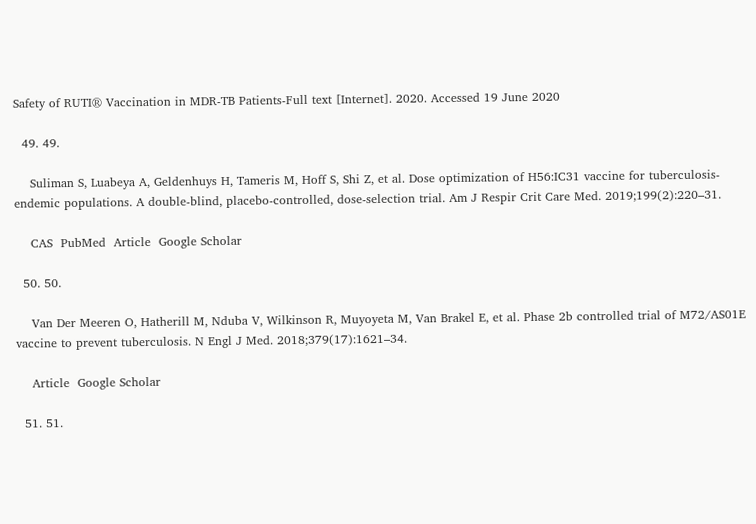Safety of RUTI® Vaccination in MDR-TB Patients-Full text [Internet]. 2020. Accessed 19 June 2020

  49. 49.

    Suliman S, Luabeya A, Geldenhuys H, Tameris M, Hoff S, Shi Z, et al. Dose optimization of H56:IC31 vaccine for tuberculosis-endemic populations. A double-blind, placebo-controlled, dose-selection trial. Am J Respir Crit Care Med. 2019;199(2):220–31.

    CAS  PubMed  Article  Google Scholar

  50. 50.

    Van Der Meeren O, Hatherill M, Nduba V, Wilkinson R, Muyoyeta M, Van Brakel E, et al. Phase 2b controlled trial of M72/AS01E vaccine to prevent tuberculosis. N Engl J Med. 2018;379(17):1621–34.

    Article  Google Scholar

  51. 51.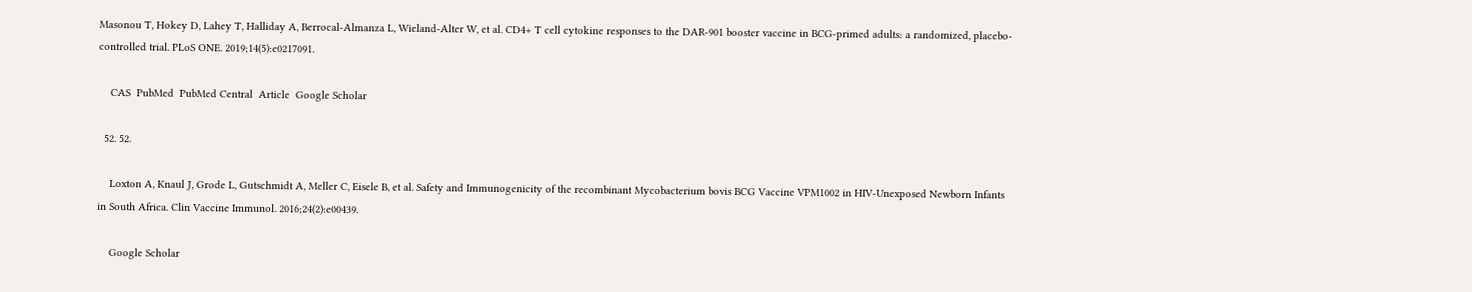Masonou T, Hokey D, Lahey T, Halliday A, Berrocal-Almanza L, Wieland-Alter W, et al. CD4+ T cell cytokine responses to the DAR-901 booster vaccine in BCG-primed adults: a randomized, placebo-controlled trial. PLoS ONE. 2019;14(5):e0217091.

    CAS  PubMed  PubMed Central  Article  Google Scholar

  52. 52.

    Loxton A, Knaul J, Grode L, Gutschmidt A, Meller C, Eisele B, et al. Safety and Immunogenicity of the recombinant Mycobacterium bovis BCG Vaccine VPM1002 in HIV-Unexposed Newborn Infants in South Africa. Clin Vaccine Immunol. 2016;24(2):e00439.

    Google Scholar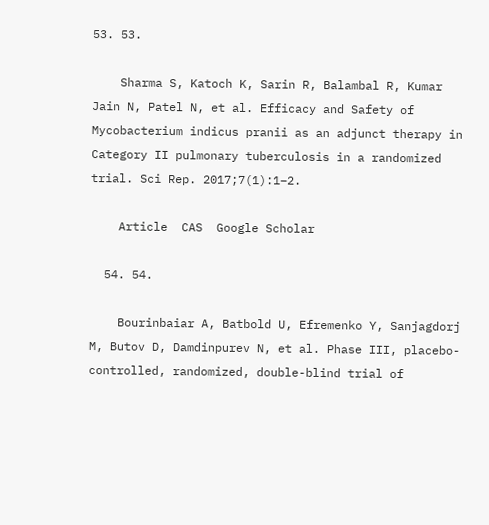53. 53.

    Sharma S, Katoch K, Sarin R, Balambal R, Kumar Jain N, Patel N, et al. Efficacy and Safety of Mycobacterium indicus pranii as an adjunct therapy in Category II pulmonary tuberculosis in a randomized trial. Sci Rep. 2017;7(1):1–2.

    Article  CAS  Google Scholar

  54. 54.

    Bourinbaiar A, Batbold U, Efremenko Y, Sanjagdorj M, Butov D, Damdinpurev N, et al. Phase III, placebo-controlled, randomized, double-blind trial of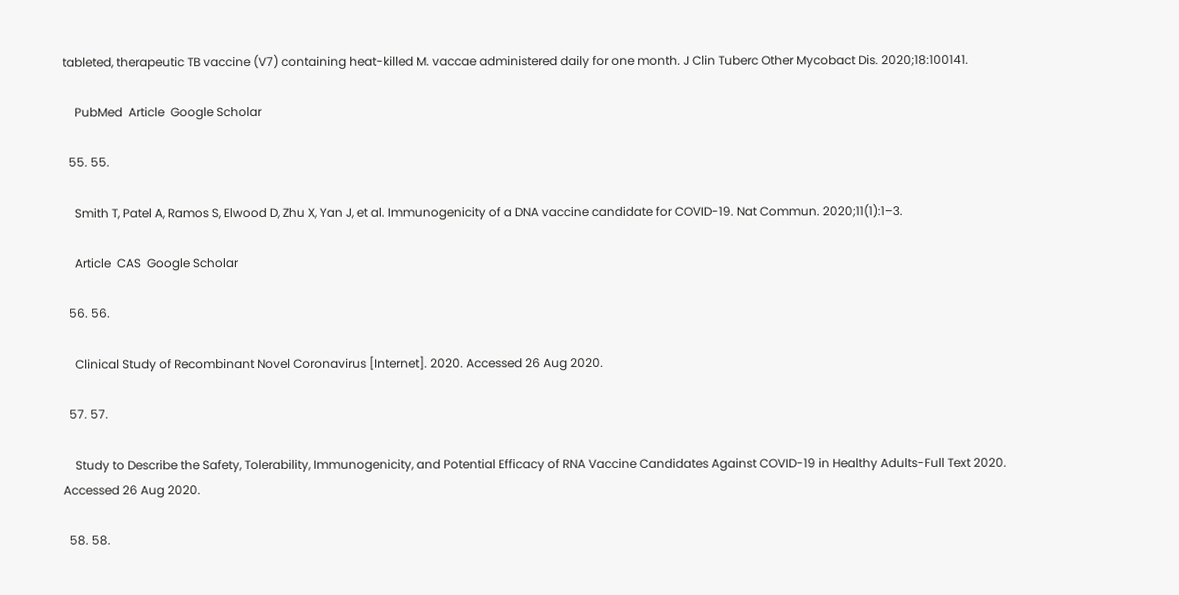tableted, therapeutic TB vaccine (V7) containing heat-killed M. vaccae administered daily for one month. J Clin Tuberc Other Mycobact Dis. 2020;18:100141.

    PubMed  Article  Google Scholar

  55. 55.

    Smith T, Patel A, Ramos S, Elwood D, Zhu X, Yan J, et al. Immunogenicity of a DNA vaccine candidate for COVID-19. Nat Commun. 2020;11(1):1–3.

    Article  CAS  Google Scholar

  56. 56.

    Clinical Study of Recombinant Novel Coronavirus [Internet]. 2020. Accessed 26 Aug 2020.

  57. 57.

    Study to Describe the Safety, Tolerability, Immunogenicity, and Potential Efficacy of RNA Vaccine Candidates Against COVID-19 in Healthy Adults-Full Text 2020. Accessed 26 Aug 2020.

  58. 58.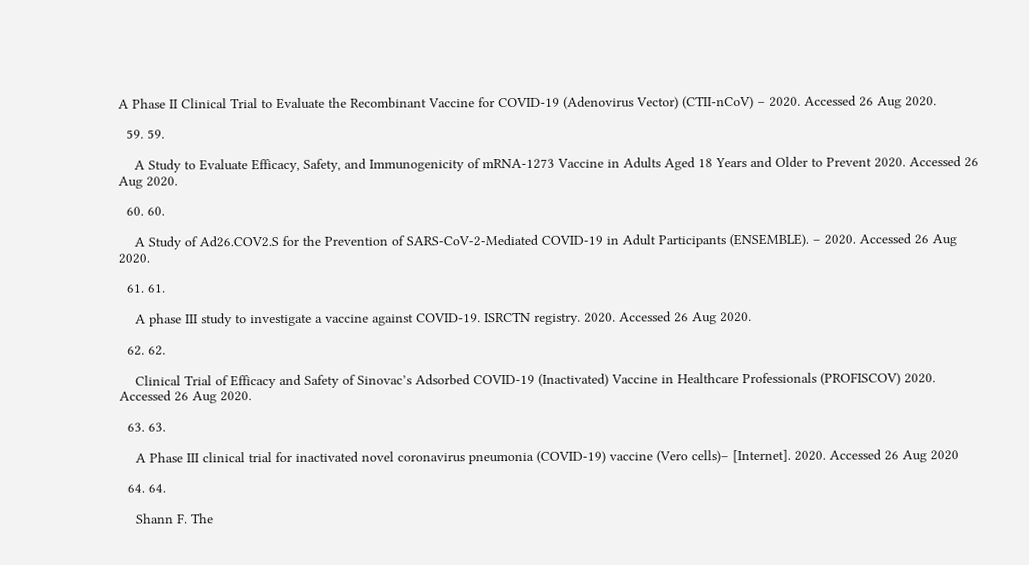A Phase II Clinical Trial to Evaluate the Recombinant Vaccine for COVID-19 (Adenovirus Vector) (CTII-nCoV) – 2020. Accessed 26 Aug 2020.

  59. 59.

    A Study to Evaluate Efficacy, Safety, and Immunogenicity of mRNA-1273 Vaccine in Adults Aged 18 Years and Older to Prevent 2020. Accessed 26 Aug 2020.

  60. 60.

    A Study of Ad26.COV2.S for the Prevention of SARS-CoV-2-Mediated COVID-19 in Adult Participants (ENSEMBLE). – 2020. Accessed 26 Aug 2020.

  61. 61.

    A phase III study to investigate a vaccine against COVID-19. ISRCTN registry. 2020. Accessed 26 Aug 2020.

  62. 62.

    Clinical Trial of Efficacy and Safety of Sinovac’s Adsorbed COVID-19 (Inactivated) Vaccine in Healthcare Professionals (PROFISCOV) 2020. Accessed 26 Aug 2020.

  63. 63.

    A Phase III clinical trial for inactivated novel coronavirus pneumonia (COVID-19) vaccine (Vero cells)– [Internet]. 2020. Accessed 26 Aug 2020

  64. 64.

    Shann F. The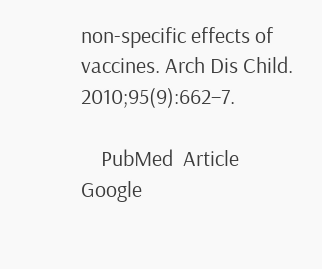non-specific effects of vaccines. Arch Dis Child. 2010;95(9):662–7.

    PubMed  Article  Google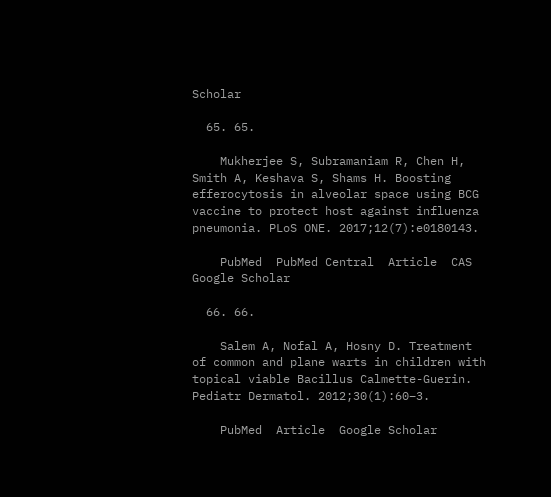Scholar

  65. 65.

    Mukherjee S, Subramaniam R, Chen H, Smith A, Keshava S, Shams H. Boosting efferocytosis in alveolar space using BCG vaccine to protect host against influenza pneumonia. PLoS ONE. 2017;12(7):e0180143.

    PubMed  PubMed Central  Article  CAS  Google Scholar

  66. 66.

    Salem A, Nofal A, Hosny D. Treatment of common and plane warts in children with topical viable Bacillus Calmette-Guerin. Pediatr Dermatol. 2012;30(1):60–3.

    PubMed  Article  Google Scholar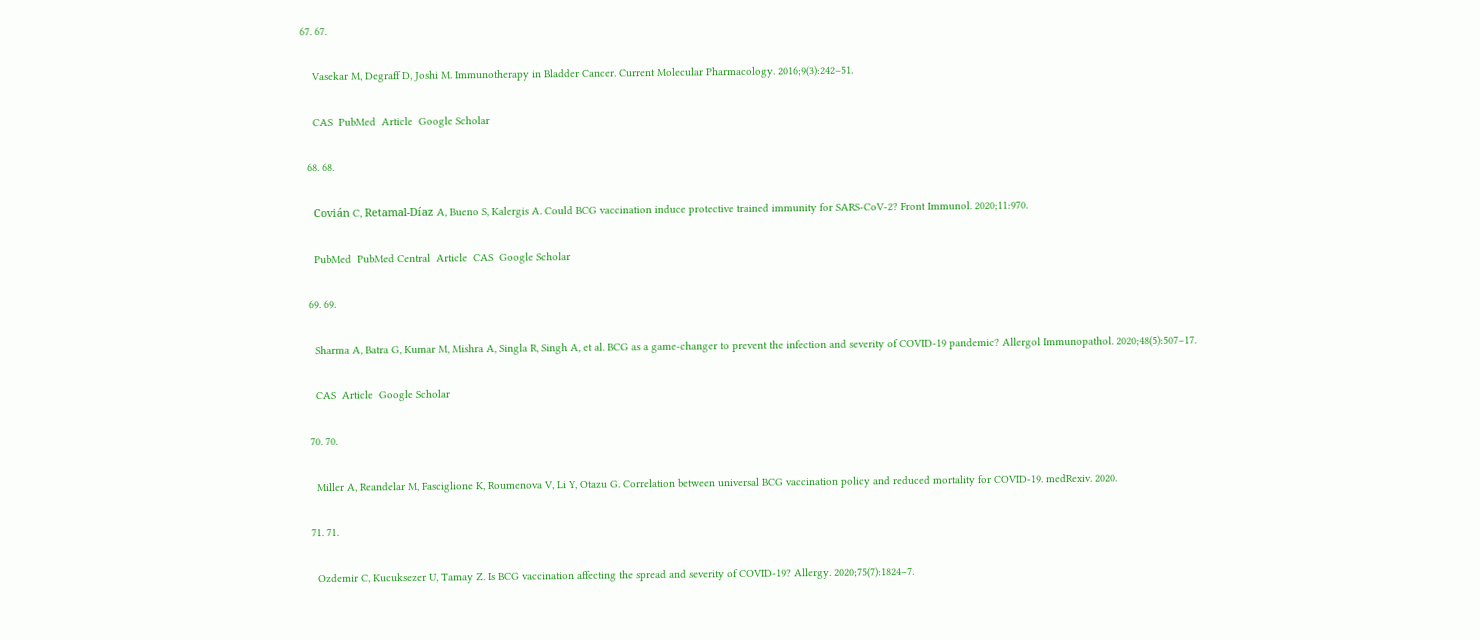67. 67.

    Vasekar M, Degraff D, Joshi M. Immunotherapy in Bladder Cancer. Current Molecular Pharmacology. 2016;9(3):242–51.

    CAS  PubMed  Article  Google Scholar

  68. 68.

    Covián C, Retamal-Díaz A, Bueno S, Kalergis A. Could BCG vaccination induce protective trained immunity for SARS-CoV-2? Front Immunol. 2020;11:970.

    PubMed  PubMed Central  Article  CAS  Google Scholar

  69. 69.

    Sharma A, Batra G, Kumar M, Mishra A, Singla R, Singh A, et al. BCG as a game-changer to prevent the infection and severity of COVID-19 pandemic? Allergol Immunopathol. 2020;48(5):507–17.

    CAS  Article  Google Scholar

  70. 70.

    Miller A, Reandelar M, Fasciglione K, Roumenova V, Li Y, Otazu G. Correlation between universal BCG vaccination policy and reduced mortality for COVID-19. medRexiv. 2020.

  71. 71.

    Ozdemir C, Kucuksezer U, Tamay Z. Is BCG vaccination affecting the spread and severity of COVID-19? Allergy. 2020;75(7):1824–7.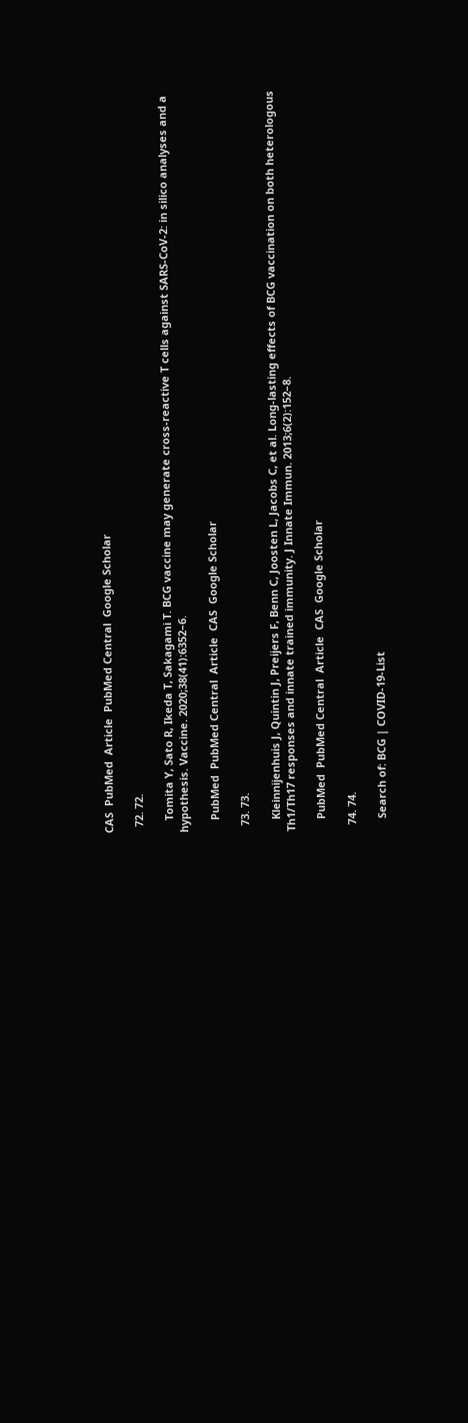CAS  PubMed  Article  PubMed Central  Google Scholar

  72. 72.

    Tomita Y, Sato R, Ikeda T, Sakagami T. BCG vaccine may generate cross-reactive T cells against SARS-CoV-2: in silico analyses and a hypothesis. Vaccine. 2020;38(41):6352–6.

    PubMed  PubMed Central  Article  CAS  Google Scholar

  73. 73.

    Kleinnijenhuis J, Quintin J, Preijers F, Benn C, Joosten L, Jacobs C, et al. Long-lasting effects of BCG vaccination on both heterologous Th1/Th17 responses and innate trained immunity. J Innate Immun. 2013;6(2):152–8.

    PubMed  PubMed Central  Article  CAS  Google Scholar

  74. 74.

    Search of: BCG | COVID-19-List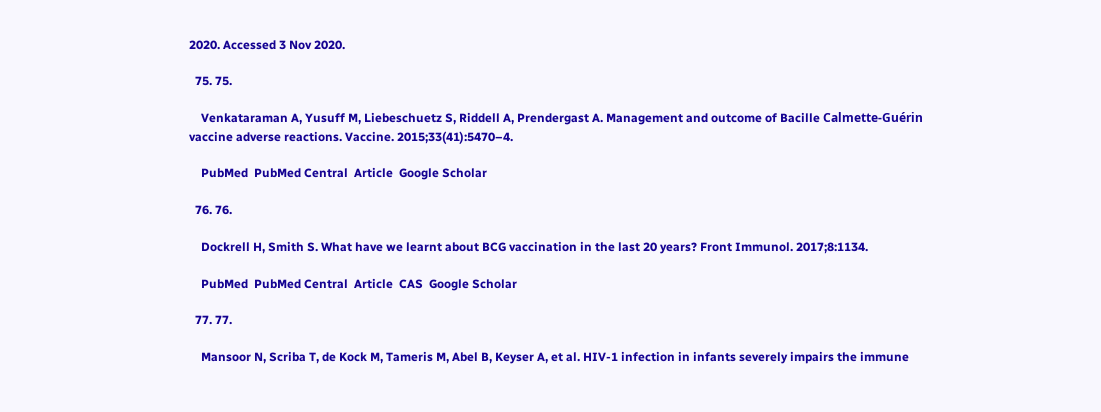2020. Accessed 3 Nov 2020.

  75. 75.

    Venkataraman A, Yusuff M, Liebeschuetz S, Riddell A, Prendergast A. Management and outcome of Bacille Calmette-Guérin vaccine adverse reactions. Vaccine. 2015;33(41):5470–4.

    PubMed  PubMed Central  Article  Google Scholar

  76. 76.

    Dockrell H, Smith S. What have we learnt about BCG vaccination in the last 20 years? Front Immunol. 2017;8:1134.

    PubMed  PubMed Central  Article  CAS  Google Scholar

  77. 77.

    Mansoor N, Scriba T, de Kock M, Tameris M, Abel B, Keyser A, et al. HIV-1 infection in infants severely impairs the immune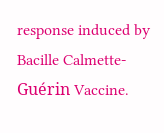response induced by Bacille Calmette-Guérin Vaccine.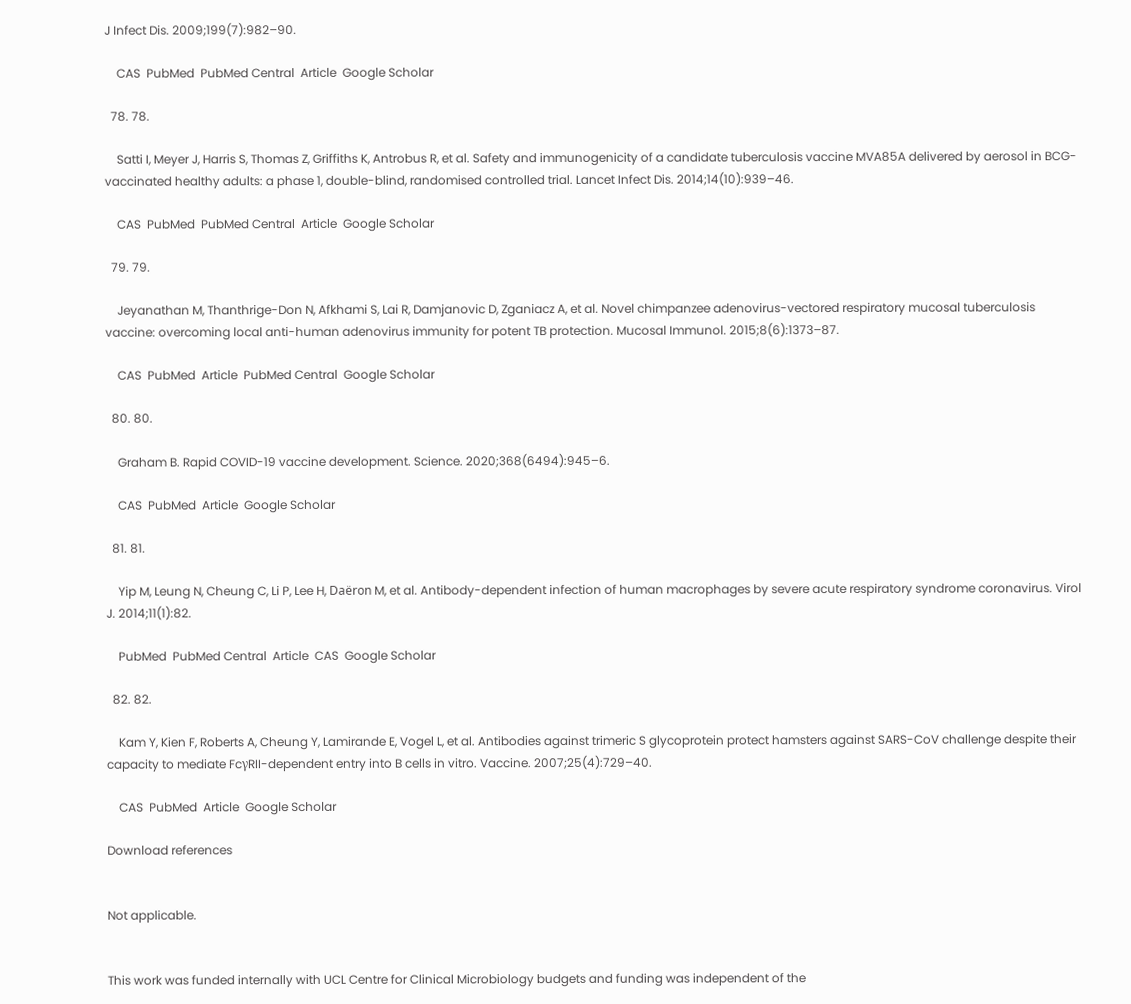J Infect Dis. 2009;199(7):982–90.

    CAS  PubMed  PubMed Central  Article  Google Scholar

  78. 78.

    Satti I, Meyer J, Harris S, Thomas Z, Griffiths K, Antrobus R, et al. Safety and immunogenicity of a candidate tuberculosis vaccine MVA85A delivered by aerosol in BCG-vaccinated healthy adults: a phase 1, double-blind, randomised controlled trial. Lancet Infect Dis. 2014;14(10):939–46.

    CAS  PubMed  PubMed Central  Article  Google Scholar

  79. 79.

    Jeyanathan M, Thanthrige-Don N, Afkhami S, Lai R, Damjanovic D, Zganiacz A, et al. Novel chimpanzee adenovirus-vectored respiratory mucosal tuberculosis vaccine: overcoming local anti-human adenovirus immunity for potent TB protection. Mucosal Immunol. 2015;8(6):1373–87.

    CAS  PubMed  Article  PubMed Central  Google Scholar

  80. 80.

    Graham B. Rapid COVID-19 vaccine development. Science. 2020;368(6494):945–6.

    CAS  PubMed  Article  Google Scholar

  81. 81.

    Yip M, Leung N, Cheung C, Li P, Lee H, Daëron M, et al. Antibody-dependent infection of human macrophages by severe acute respiratory syndrome coronavirus. Virol J. 2014;11(1):82.

    PubMed  PubMed Central  Article  CAS  Google Scholar

  82. 82.

    Kam Y, Kien F, Roberts A, Cheung Y, Lamirande E, Vogel L, et al. Antibodies against trimeric S glycoprotein protect hamsters against SARS-CoV challenge despite their capacity to mediate FcγRII-dependent entry into B cells in vitro. Vaccine. 2007;25(4):729–40.

    CAS  PubMed  Article  Google Scholar

Download references


Not applicable.


This work was funded internally with UCL Centre for Clinical Microbiology budgets and funding was independent of the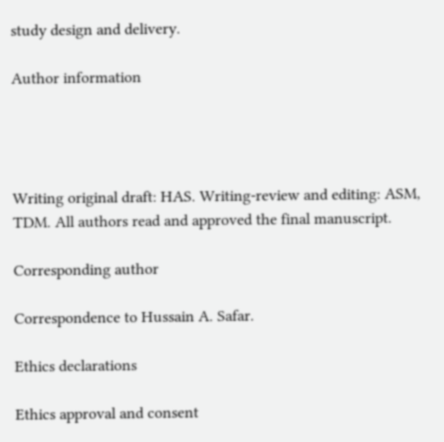study design and delivery.

Author information




Writing original draft: HAS. Writing-review and editing: ASM, TDM. All authors read and approved the final manuscript.

Corresponding author

Correspondence to Hussain A. Safar.

Ethics declarations

Ethics approval and consent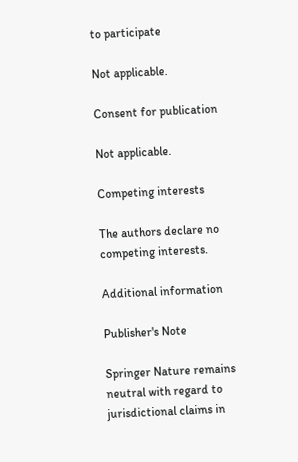to participate

Not applicable.

Consent for publication

Not applicable.

Competing interests

The authors declare no competing interests.

Additional information

Publisher's Note

Springer Nature remains neutral with regard to jurisdictional claims in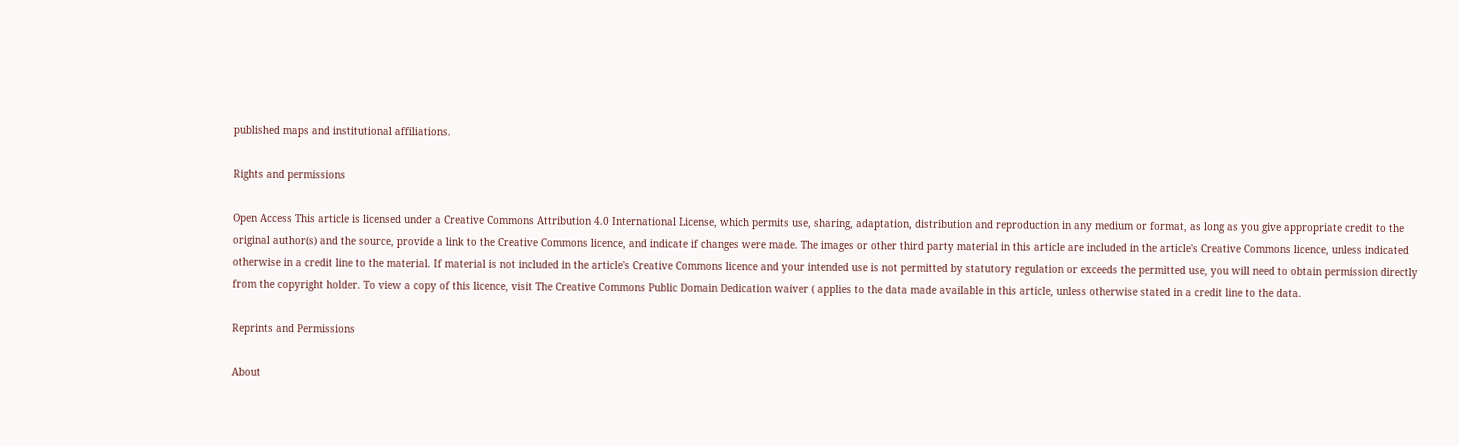published maps and institutional affiliations.

Rights and permissions

Open Access This article is licensed under a Creative Commons Attribution 4.0 International License, which permits use, sharing, adaptation, distribution and reproduction in any medium or format, as long as you give appropriate credit to the original author(s) and the source, provide a link to the Creative Commons licence, and indicate if changes were made. The images or other third party material in this article are included in the article's Creative Commons licence, unless indicated otherwise in a credit line to the material. If material is not included in the article's Creative Commons licence and your intended use is not permitted by statutory regulation or exceeds the permitted use, you will need to obtain permission directly from the copyright holder. To view a copy of this licence, visit The Creative Commons Public Domain Dedication waiver ( applies to the data made available in this article, unless otherwise stated in a credit line to the data.

Reprints and Permissions

About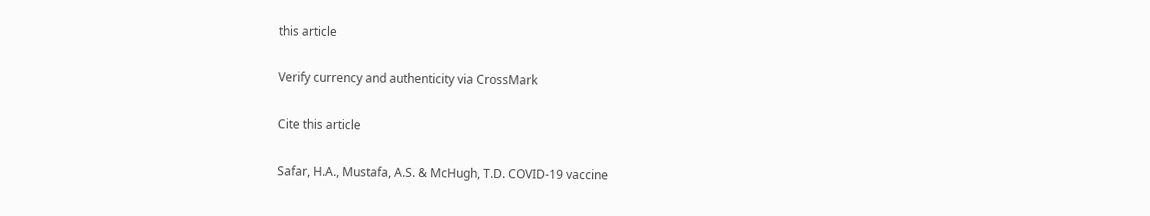this article

Verify currency and authenticity via CrossMark

Cite this article

Safar, H.A., Mustafa, A.S. & McHugh, T.D. COVID-19 vaccine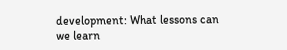development: What lessons can we learn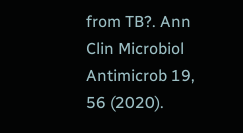from TB?. Ann Clin Microbiol Antimicrob 19, 56 (2020).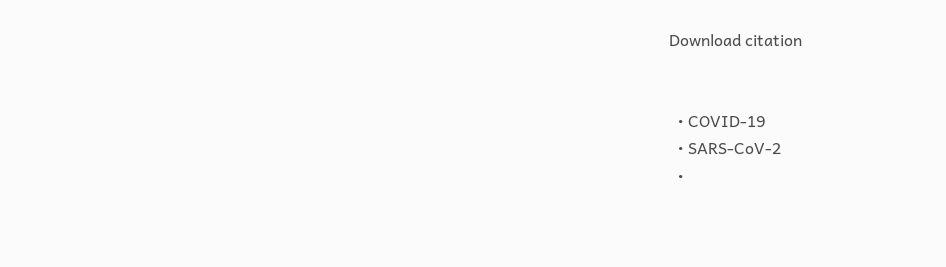Download citation


  • COVID-19
  • SARS-CoV-2
  •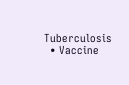Tuberculosis
  • Vaccine